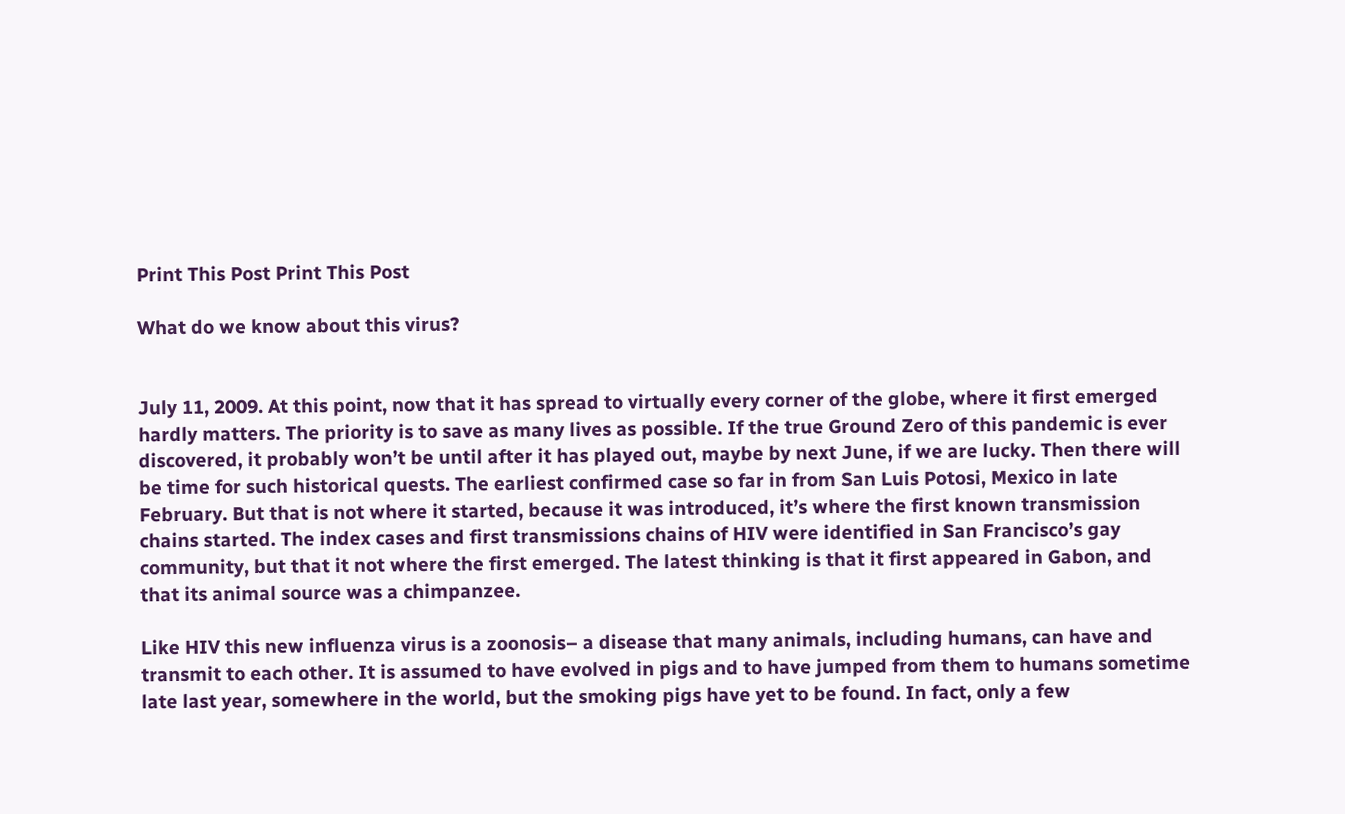Print This Post Print This Post

What do we know about this virus?


July 11, 2009. At this point, now that it has spread to virtually every corner of the globe, where it first emerged hardly matters. The priority is to save as many lives as possible. If the true Ground Zero of this pandemic is ever discovered, it probably won’t be until after it has played out, maybe by next June, if we are lucky. Then there will be time for such historical quests. The earliest confirmed case so far in from San Luis Potosi, Mexico in late February. But that is not where it started, because it was introduced, it’s where the first known transmission chains started. The index cases and first transmissions chains of HIV were identified in San Francisco’s gay community, but that it not where the first emerged. The latest thinking is that it first appeared in Gabon, and that its animal source was a chimpanzee.

Like HIV this new influenza virus is a zoonosis– a disease that many animals, including humans, can have and transmit to each other. It is assumed to have evolved in pigs and to have jumped from them to humans sometime late last year, somewhere in the world, but the smoking pigs have yet to be found. In fact, only a few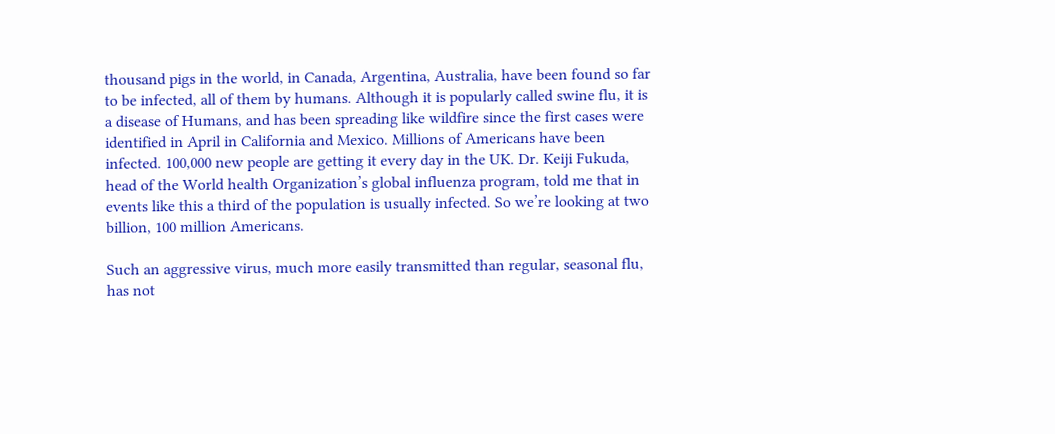thousand pigs in the world, in Canada, Argentina, Australia, have been found so far to be infected, all of them by humans. Although it is popularly called swine flu, it is a disease of Humans, and has been spreading like wildfire since the first cases were identified in April in California and Mexico. Millions of Americans have been infected. 100,000 new people are getting it every day in the UK. Dr. Keiji Fukuda, head of the World health Organization’s global influenza program, told me that in events like this a third of the population is usually infected. So we’re looking at two billion, 100 million Americans.

Such an aggressive virus, much more easily transmitted than regular, seasonal flu, has not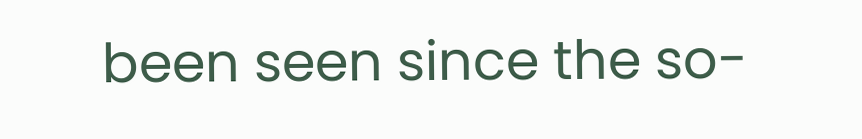been seen since the so-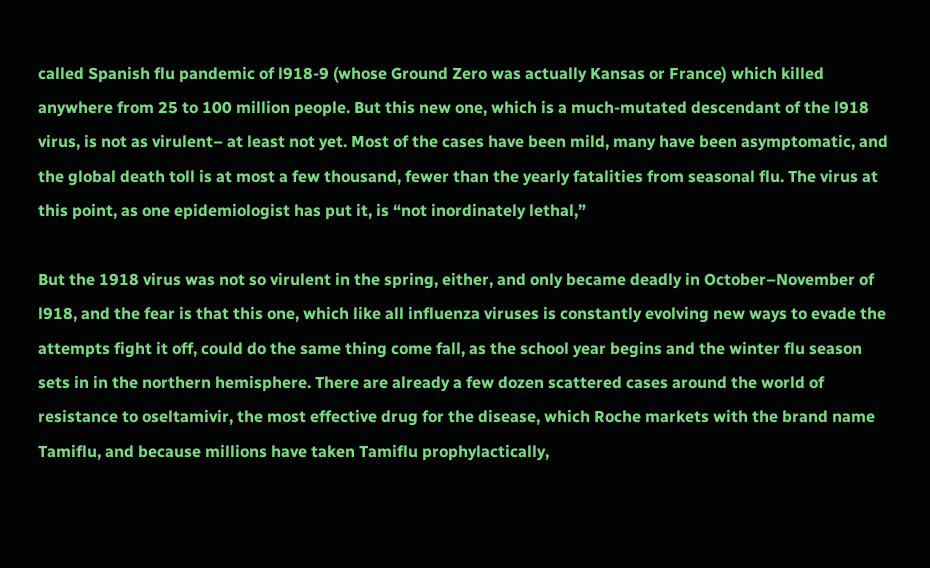called Spanish flu pandemic of l918-9 (whose Ground Zero was actually Kansas or France) which killed anywhere from 25 to 100 million people. But this new one, which is a much-mutated descendant of the l918 virus, is not as virulent– at least not yet. Most of the cases have been mild, many have been asymptomatic, and the global death toll is at most a few thousand, fewer than the yearly fatalities from seasonal flu. The virus at this point, as one epidemiologist has put it, is “not inordinately lethal,”

But the 1918 virus was not so virulent in the spring, either, and only became deadly in October–November of l918, and the fear is that this one, which like all influenza viruses is constantly evolving new ways to evade the attempts fight it off, could do the same thing come fall, as the school year begins and the winter flu season sets in in the northern hemisphere. There are already a few dozen scattered cases around the world of resistance to oseltamivir, the most effective drug for the disease, which Roche markets with the brand name Tamiflu, and because millions have taken Tamiflu prophylactically,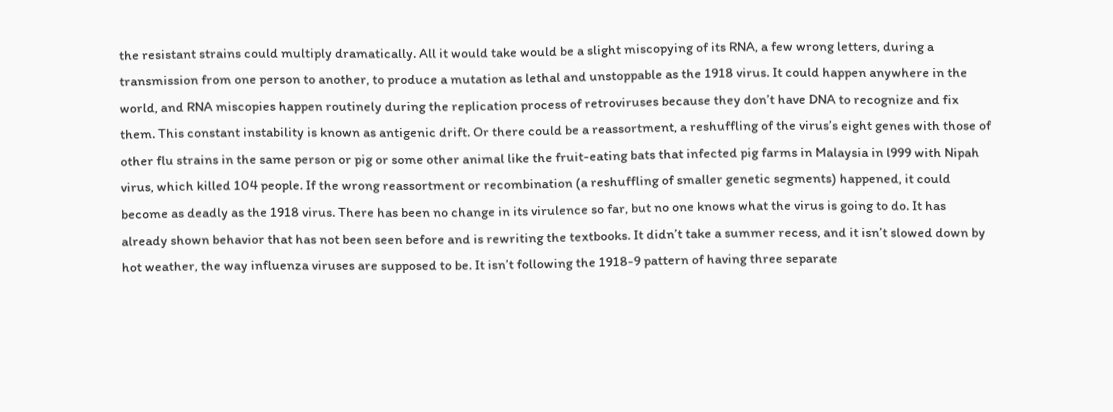the resistant strains could multiply dramatically. All it would take would be a slight miscopying of its RNA, a few wrong letters, during a transmission from one person to another, to produce a mutation as lethal and unstoppable as the 1918 virus. It could happen anywhere in the world, and RNA miscopies happen routinely during the replication process of retroviruses because they don’t have DNA to recognize and fix them. This constant instability is known as antigenic drift. Or there could be a reassortment, a reshuffling of the virus’s eight genes with those of other flu strains in the same person or pig or some other animal like the fruit-eating bats that infected pig farms in Malaysia in l999 with Nipah virus, which killed 104 people. If the wrong reassortment or recombination (a reshuffling of smaller genetic segments) happened, it could become as deadly as the 1918 virus. There has been no change in its virulence so far, but no one knows what the virus is going to do. It has already shown behavior that has not been seen before and is rewriting the textbooks. It didn’t take a summer recess, and it isn’t slowed down by hot weather, the way influenza viruses are supposed to be. It isn’t following the 1918-9 pattern of having three separate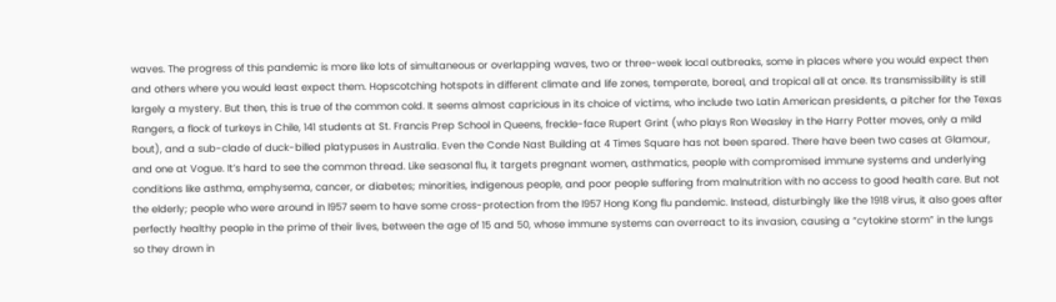waves. The progress of this pandemic is more like lots of simultaneous or overlapping waves, two or three-week local outbreaks, some in places where you would expect then and others where you would least expect them. Hopscotching hotspots in different climate and life zones, temperate, boreal, and tropical all at once. Its transmissibility is still largely a mystery. But then, this is true of the common cold. It seems almost capricious in its choice of victims, who include two Latin American presidents, a pitcher for the Texas Rangers, a flock of turkeys in Chile, 141 students at St. Francis Prep School in Queens, freckle-face Rupert Grint (who plays Ron Weasley in the Harry Potter moves, only a mild bout), and a sub-clade of duck-billed platypuses in Australia. Even the Conde Nast Building at 4 Times Square has not been spared. There have been two cases at Glamour, and one at Vogue. It’s hard to see the common thread. Like seasonal flu, it targets pregnant women, asthmatics, people with compromised immune systems and underlying conditions like asthma, emphysema, cancer, or diabetes; minorities, indigenous people, and poor people suffering from malnutrition with no access to good health care. But not the elderly; people who were around in l957 seem to have some cross-protection from the l957 Hong Kong flu pandemic. Instead, disturbingly like the 1918 virus, it also goes after perfectly healthy people in the prime of their lives, between the age of 15 and 50, whose immune systems can overreact to its invasion, causing a “cytokine storm” in the lungs so they drown in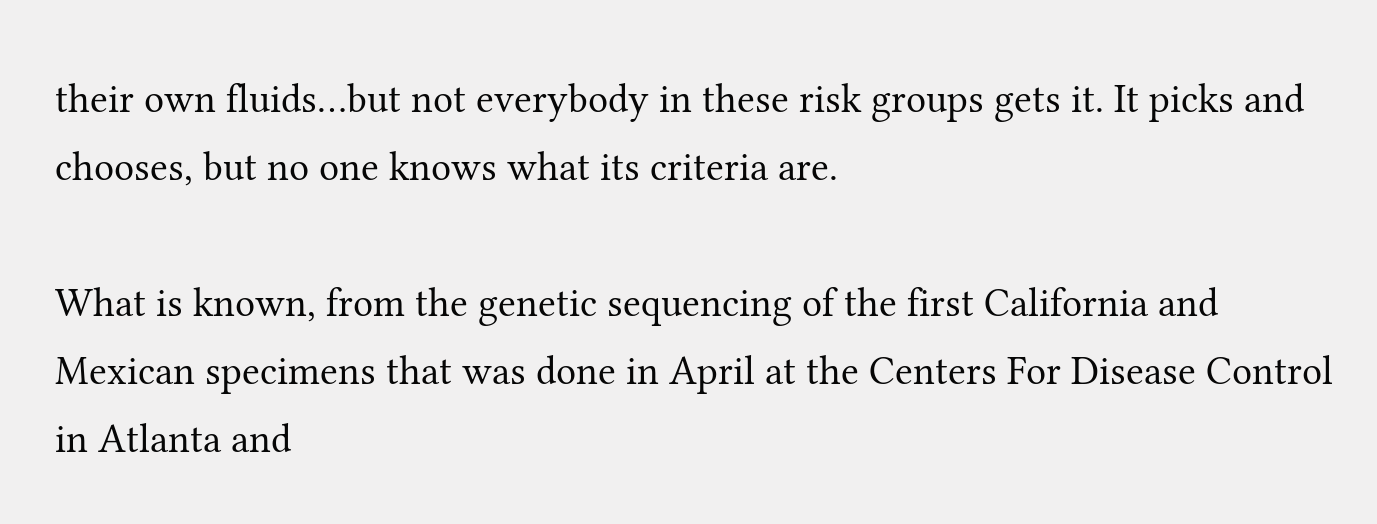their own fluids…but not everybody in these risk groups gets it. It picks and chooses, but no one knows what its criteria are.

What is known, from the genetic sequencing of the first California and Mexican specimens that was done in April at the Centers For Disease Control in Atlanta and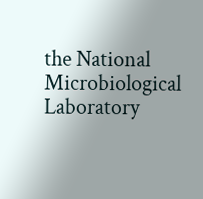the National Microbiological Laboratory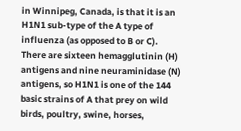in Winnipeg, Canada, is that it is an H1N1 sub-type of the A type of influenza (as opposed to B or C). There are sixteen hemagglutinin (H) antigens and nine neuraminidase (N) antigens, so H1N1 is one of the 144 basic strains of A that prey on wild birds, poultry, swine, horses,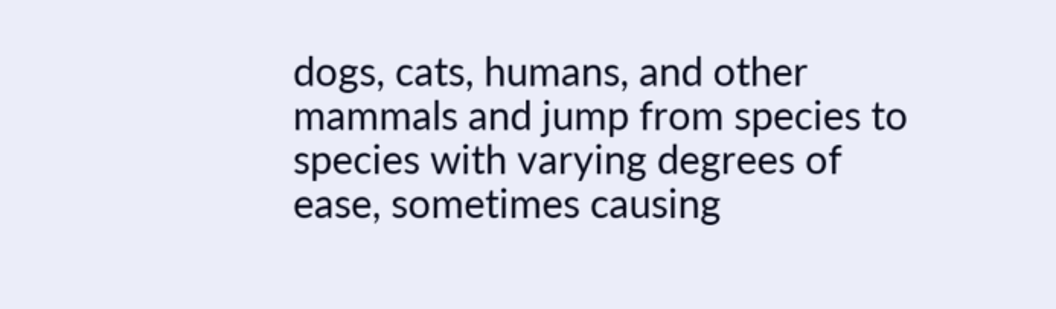dogs, cats, humans, and other mammals and jump from species to species with varying degrees of ease, sometimes causing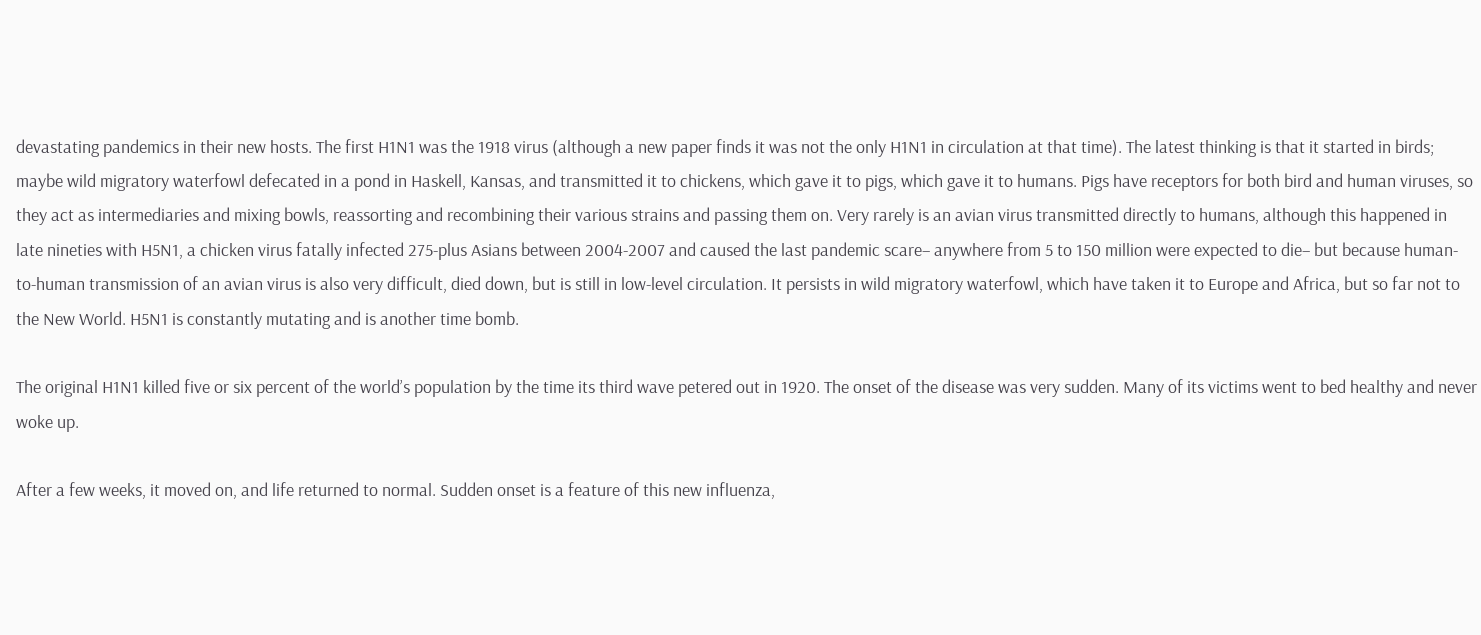devastating pandemics in their new hosts. The first H1N1 was the 1918 virus (although a new paper finds it was not the only H1N1 in circulation at that time). The latest thinking is that it started in birds; maybe wild migratory waterfowl defecated in a pond in Haskell, Kansas, and transmitted it to chickens, which gave it to pigs, which gave it to humans. Pigs have receptors for both bird and human viruses, so they act as intermediaries and mixing bowls, reassorting and recombining their various strains and passing them on. Very rarely is an avian virus transmitted directly to humans, although this happened in late nineties with H5N1, a chicken virus fatally infected 275-plus Asians between 2004-2007 and caused the last pandemic scare– anywhere from 5 to 150 million were expected to die– but because human-to-human transmission of an avian virus is also very difficult, died down, but is still in low-level circulation. It persists in wild migratory waterfowl, which have taken it to Europe and Africa, but so far not to the New World. H5N1 is constantly mutating and is another time bomb.

The original H1N1 killed five or six percent of the world’s population by the time its third wave petered out in 1920. The onset of the disease was very sudden. Many of its victims went to bed healthy and never woke up.

After a few weeks, it moved on, and life returned to normal. Sudden onset is a feature of this new influenza,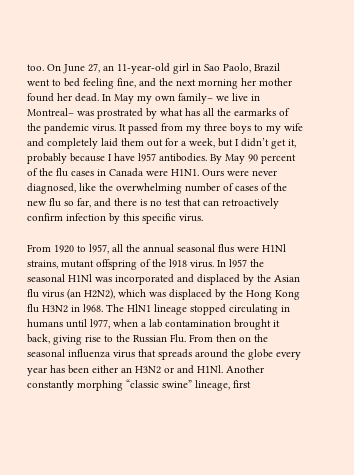too. On June 27, an 11-year-old girl in Sao Paolo, Brazil went to bed feeling fine, and the next morning her mother found her dead. In May my own family– we live in Montreal– was prostrated by what has all the earmarks of the pandemic virus. It passed from my three boys to my wife and completely laid them out for a week, but I didn’t get it, probably because I have l957 antibodies. By May 90 percent of the flu cases in Canada were H1N1. Ours were never diagnosed, like the overwhelming number of cases of the new flu so far, and there is no test that can retroactively confirm infection by this specific virus.

From 1920 to l957, all the annual seasonal flus were H1Nl strains, mutant offspring of the l918 virus. In l957 the seasonal H1Nl was incorporated and displaced by the Asian flu virus (an H2N2), which was displaced by the Hong Kong flu H3N2 in l968. The HlN1 lineage stopped circulating in humans until l977, when a lab contamination brought it back, giving rise to the Russian Flu. From then on the seasonal influenza virus that spreads around the globe every year has been either an H3N2 or and H1Nl. Another constantly morphing “classic swine” lineage, first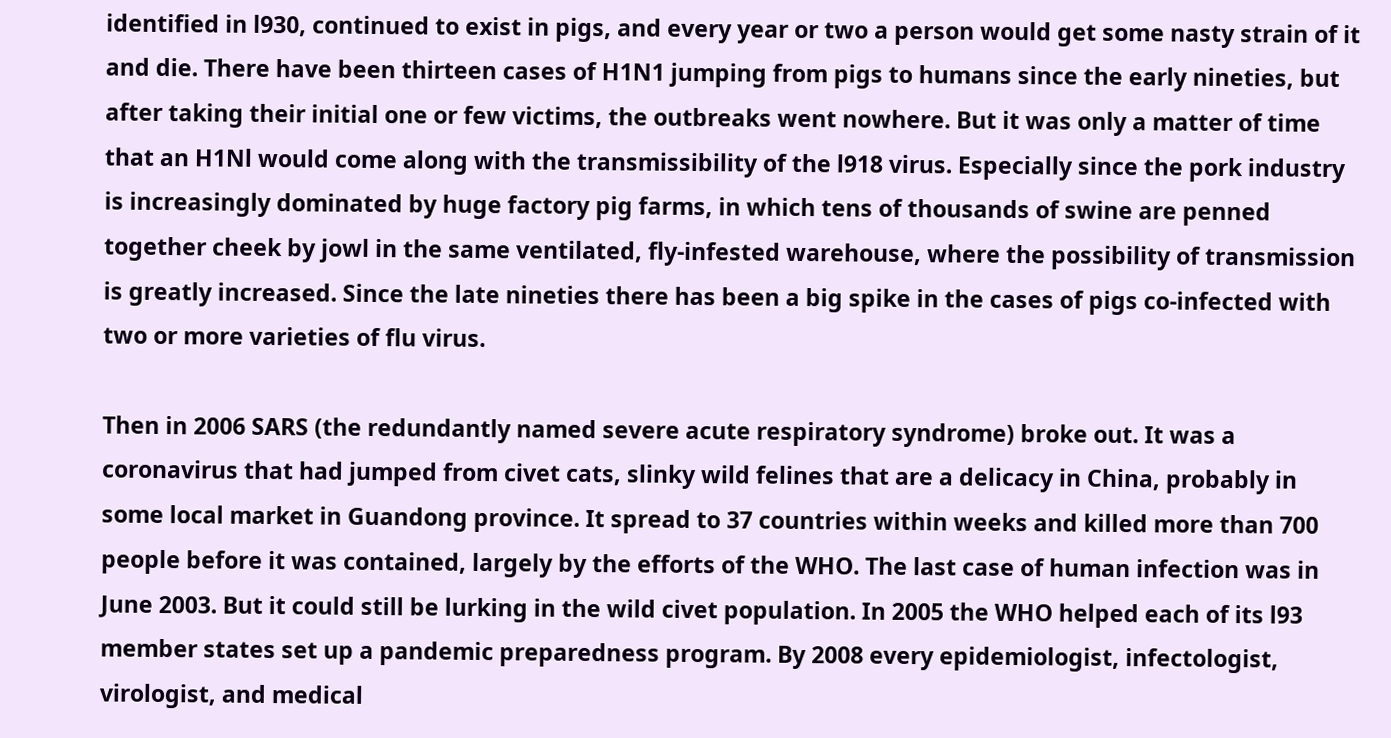identified in l930, continued to exist in pigs, and every year or two a person would get some nasty strain of it and die. There have been thirteen cases of H1N1 jumping from pigs to humans since the early nineties, but after taking their initial one or few victims, the outbreaks went nowhere. But it was only a matter of time that an H1Nl would come along with the transmissibility of the l918 virus. Especially since the pork industry is increasingly dominated by huge factory pig farms, in which tens of thousands of swine are penned together cheek by jowl in the same ventilated, fly-infested warehouse, where the possibility of transmission is greatly increased. Since the late nineties there has been a big spike in the cases of pigs co-infected with two or more varieties of flu virus.

Then in 2006 SARS (the redundantly named severe acute respiratory syndrome) broke out. It was a coronavirus that had jumped from civet cats, slinky wild felines that are a delicacy in China, probably in some local market in Guandong province. It spread to 37 countries within weeks and killed more than 700 people before it was contained, largely by the efforts of the WHO. The last case of human infection was in June 2003. But it could still be lurking in the wild civet population. In 2005 the WHO helped each of its l93 member states set up a pandemic preparedness program. By 2008 every epidemiologist, infectologist, virologist, and medical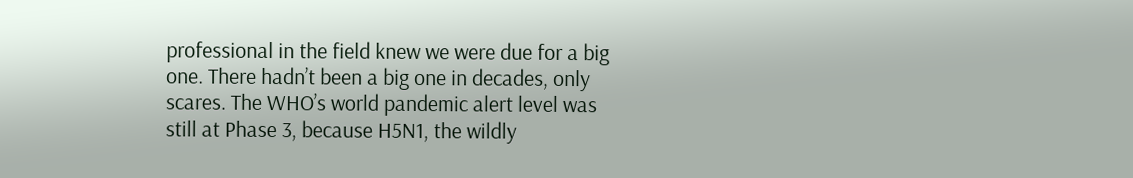professional in the field knew we were due for a big one. There hadn’t been a big one in decades, only scares. The WHO’s world pandemic alert level was still at Phase 3, because H5N1, the wildly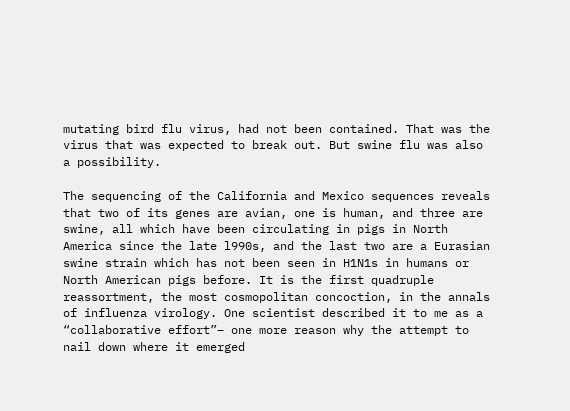mutating bird flu virus, had not been contained. That was the virus that was expected to break out. But swine flu was also a possibility.

The sequencing of the California and Mexico sequences reveals that two of its genes are avian, one is human, and three are swine, all which have been circulating in pigs in North America since the late l990s, and the last two are a Eurasian swine strain which has not been seen in H1N1s in humans or North American pigs before. It is the first quadruple reassortment, the most cosmopolitan concoction, in the annals of influenza virology. One scientist described it to me as a “collaborative effort”– one more reason why the attempt to nail down where it emerged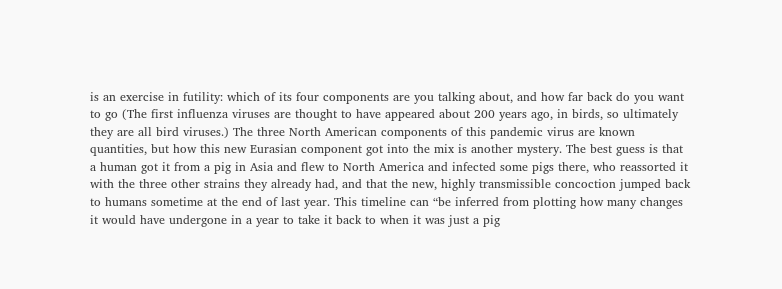is an exercise in futility: which of its four components are you talking about, and how far back do you want to go (The first influenza viruses are thought to have appeared about 200 years ago, in birds, so ultimately they are all bird viruses.) The three North American components of this pandemic virus are known quantities, but how this new Eurasian component got into the mix is another mystery. The best guess is that a human got it from a pig in Asia and flew to North America and infected some pigs there, who reassorted it with the three other strains they already had, and that the new, highly transmissible concoction jumped back to humans sometime at the end of last year. This timeline can “be inferred from plotting how many changes it would have undergone in a year to take it back to when it was just a pig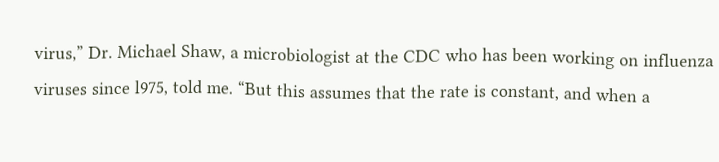virus,” Dr. Michael Shaw, a microbiologist at the CDC who has been working on influenza viruses since l975, told me. “But this assumes that the rate is constant, and when a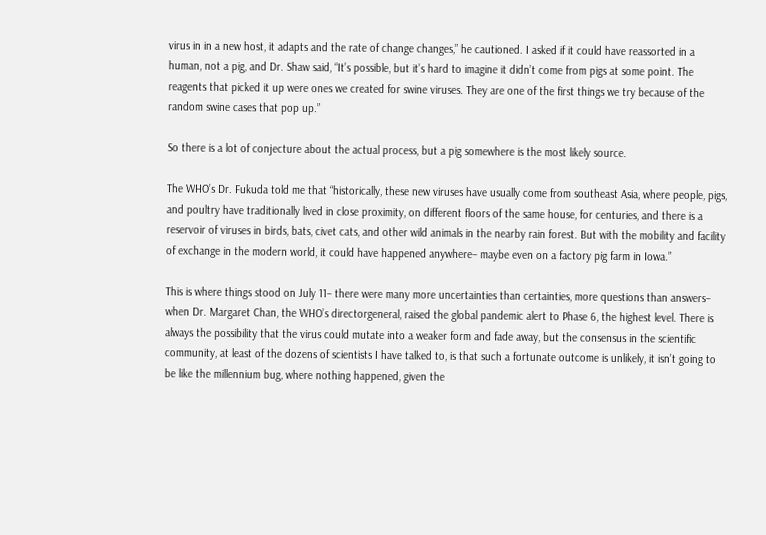virus in in a new host, it adapts and the rate of change changes,” he cautioned. I asked if it could have reassorted in a human, not a pig, and Dr. Shaw said, “It’s possible, but it’s hard to imagine it didn’t come from pigs at some point. The reagents that picked it up were ones we created for swine viruses. They are one of the first things we try because of the random swine cases that pop up.”

So there is a lot of conjecture about the actual process, but a pig somewhere is the most likely source.

The WHO’s Dr. Fukuda told me that “historically, these new viruses have usually come from southeast Asia, where people, pigs, and poultry have traditionally lived in close proximity, on different floors of the same house, for centuries, and there is a reservoir of viruses in birds, bats, civet cats, and other wild animals in the nearby rain forest. But with the mobility and facility of exchange in the modern world, it could have happened anywhere– maybe even on a factory pig farm in Iowa.”

This is where things stood on July 11– there were many more uncertainties than certainties, more questions than answers– when Dr. Margaret Chan, the WHO’s directorgeneral, raised the global pandemic alert to Phase 6, the highest level. There is always the possibility that the virus could mutate into a weaker form and fade away, but the consensus in the scientific community, at least of the dozens of scientists I have talked to, is that such a fortunate outcome is unlikely, it isn’t going to be like the millennium bug, where nothing happened, given the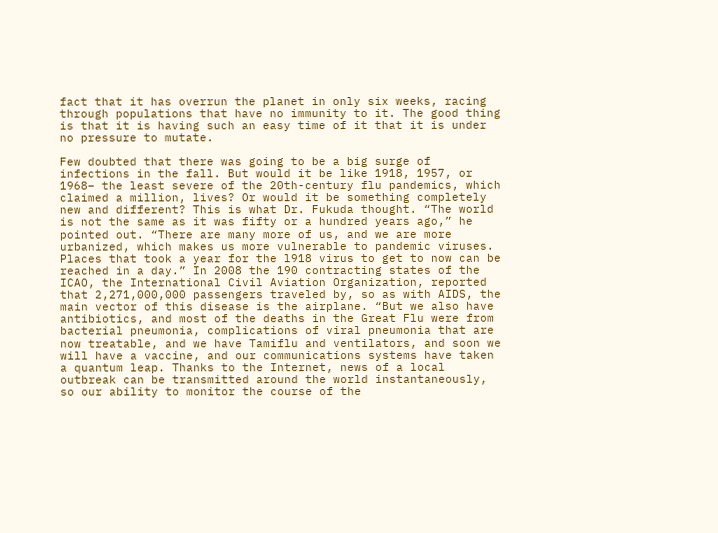fact that it has overrun the planet in only six weeks, racing through populations that have no immunity to it. The good thing is that it is having such an easy time of it that it is under no pressure to mutate.

Few doubted that there was going to be a big surge of infections in the fall. But would it be like 1918, 1957, or 1968– the least severe of the 20th-century flu pandemics, which claimed a million, lives? Or would it be something completely new and different? This is what Dr. Fukuda thought. “The world is not the same as it was fifty or a hundred years ago,” he pointed out. “There are many more of us, and we are more urbanized, which makes us more vulnerable to pandemic viruses. Places that took a year for the l918 virus to get to now can be reached in a day.” In 2008 the 190 contracting states of the ICAO, the International Civil Aviation Organization, reported that 2,271,000,000 passengers traveled by, so as with AIDS, the main vector of this disease is the airplane. “But we also have antibiotics, and most of the deaths in the Great Flu were from bacterial pneumonia, complications of viral pneumonia that are now treatable, and we have Tamiflu and ventilators, and soon we will have a vaccine, and our communications systems have taken a quantum leap. Thanks to the Internet, news of a local outbreak can be transmitted around the world instantaneously, so our ability to monitor the course of the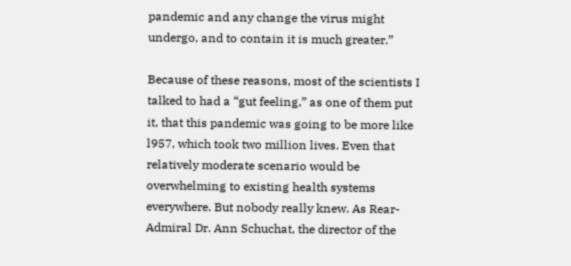pandemic and any change the virus might undergo, and to contain it is much greater.”

Because of these reasons, most of the scientists I talked to had a “gut feeling,” as one of them put it, that this pandemic was going to be more like l957, which took two million lives. Even that relatively moderate scenario would be overwhelming to existing health systems everywhere. But nobody really knew. As Rear-Admiral Dr. Ann Schuchat, the director of the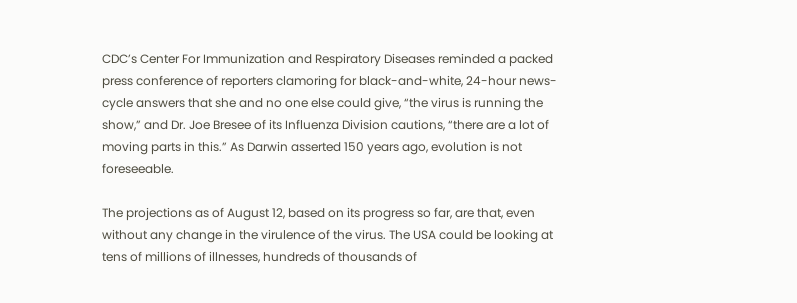CDC’s Center For Immunization and Respiratory Diseases reminded a packed press conference of reporters clamoring for black-and-white, 24-hour news-cycle answers that she and no one else could give, “the virus is running the show,” and Dr. Joe Bresee of its Influenza Division cautions, “there are a lot of moving parts in this.” As Darwin asserted 150 years ago, evolution is not foreseeable.

The projections as of August 12, based on its progress so far, are that, even without any change in the virulence of the virus. The USA could be looking at tens of millions of illnesses, hundreds of thousands of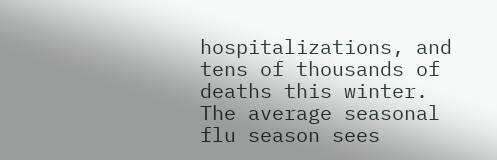hospitalizations, and tens of thousands of deaths this winter. The average seasonal flu season sees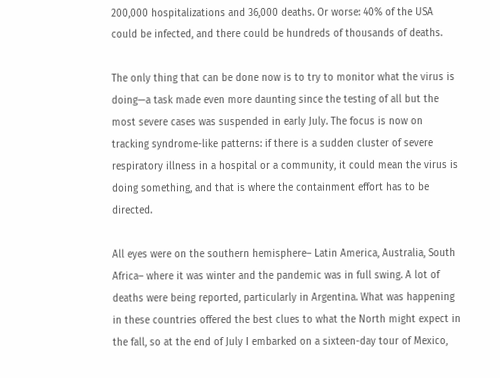200,000 hospitalizations and 36,000 deaths. Or worse: 40% of the USA could be infected, and there could be hundreds of thousands of deaths.

The only thing that can be done now is to try to monitor what the virus is doing—a task made even more daunting since the testing of all but the most severe cases was suspended in early July. The focus is now on tracking syndrome-like patterns: if there is a sudden cluster of severe respiratory illness in a hospital or a community, it could mean the virus is doing something, and that is where the containment effort has to be directed.

All eyes were on the southern hemisphere– Latin America, Australia, South Africa– where it was winter and the pandemic was in full swing. A lot of deaths were being reported, particularly in Argentina. What was happening in these countries offered the best clues to what the North might expect in the fall, so at the end of July I embarked on a sixteen-day tour of Mexico,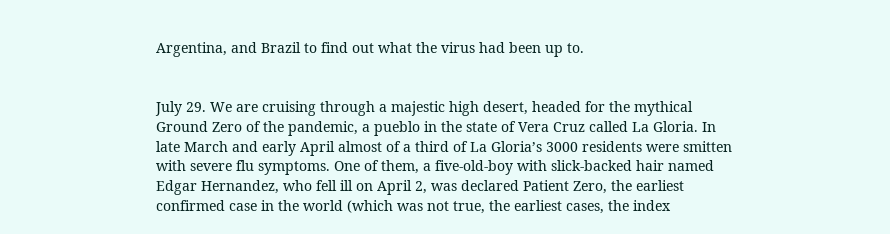Argentina, and Brazil to find out what the virus had been up to.


July 29. We are cruising through a majestic high desert, headed for the mythical Ground Zero of the pandemic, a pueblo in the state of Vera Cruz called La Gloria. In late March and early April almost of a third of La Gloria’s 3000 residents were smitten with severe flu symptoms. One of them, a five-old-boy with slick-backed hair named Edgar Hernandez, who fell ill on April 2, was declared Patient Zero, the earliest confirmed case in the world (which was not true, the earliest cases, the index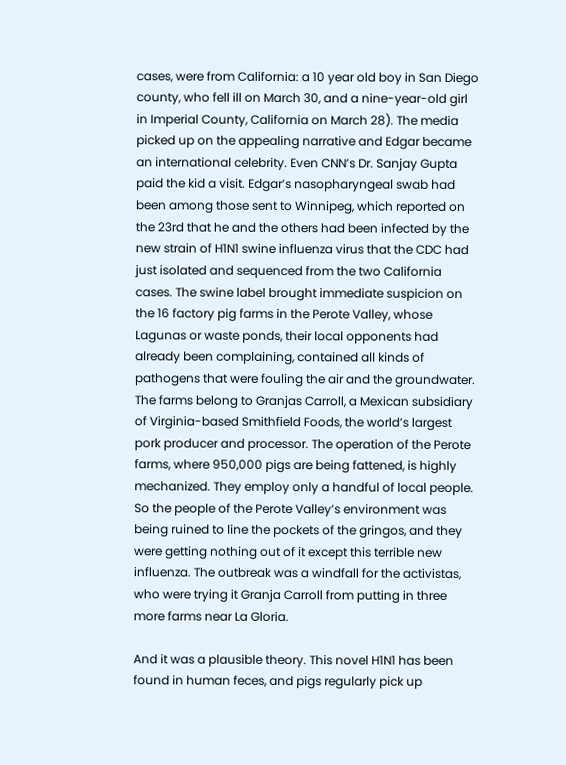cases, were from California: a 10 year old boy in San Diego county, who fell ill on March 30, and a nine-year-old girl in Imperial County, California on March 28). The media picked up on the appealing narrative and Edgar became an international celebrity. Even CNN’s Dr. Sanjay Gupta paid the kid a visit. Edgar’s nasopharyngeal swab had been among those sent to Winnipeg, which reported on the 23rd that he and the others had been infected by the new strain of H1N1 swine influenza virus that the CDC had just isolated and sequenced from the two California cases. The swine label brought immediate suspicion on the 16 factory pig farms in the Perote Valley, whose Lagunas or waste ponds, their local opponents had already been complaining, contained all kinds of pathogens that were fouling the air and the groundwater. The farms belong to Granjas Carroll, a Mexican subsidiary of Virginia-based Smithfield Foods, the world’s largest pork producer and processor. The operation of the Perote farms, where 950,000 pigs are being fattened, is highly mechanized. They employ only a handful of local people. So the people of the Perote Valley’s environment was being ruined to line the pockets of the gringos, and they were getting nothing out of it except this terrible new influenza. The outbreak was a windfall for the activistas, who were trying it Granja Carroll from putting in three more farms near La Gloria.

And it was a plausible theory. This novel H1N1 has been found in human feces, and pigs regularly pick up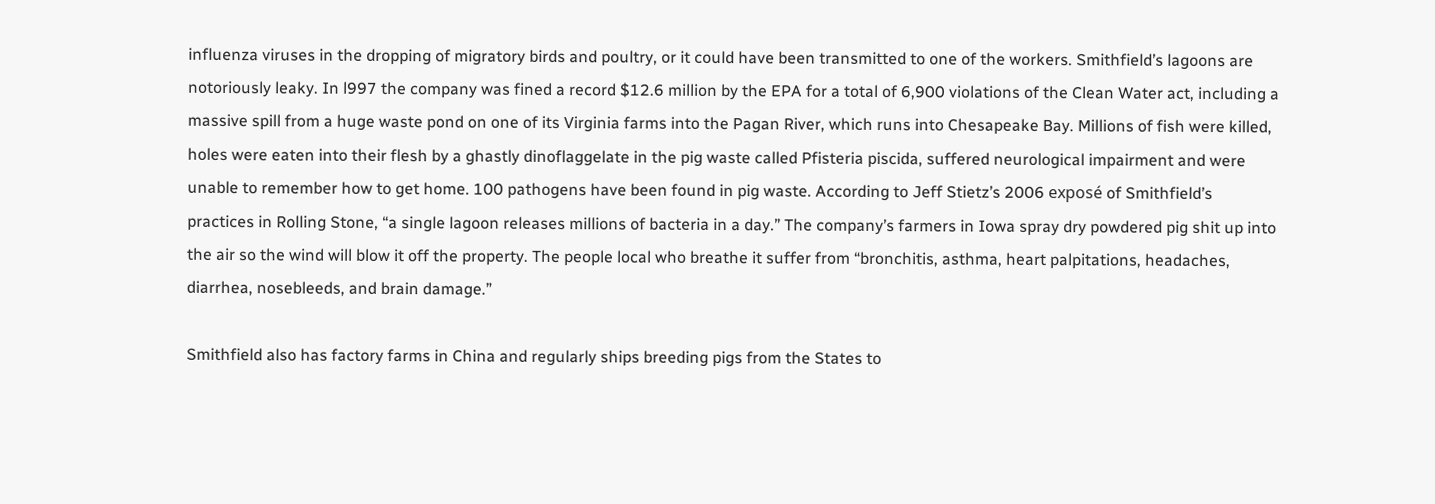influenza viruses in the dropping of migratory birds and poultry, or it could have been transmitted to one of the workers. Smithfield’s lagoons are notoriously leaky. In l997 the company was fined a record $12.6 million by the EPA for a total of 6,900 violations of the Clean Water act, including a massive spill from a huge waste pond on one of its Virginia farms into the Pagan River, which runs into Chesapeake Bay. Millions of fish were killed, holes were eaten into their flesh by a ghastly dinoflaggelate in the pig waste called Pfisteria piscida, suffered neurological impairment and were unable to remember how to get home. 100 pathogens have been found in pig waste. According to Jeff Stietz’s 2006 exposé of Smithfield’s practices in Rolling Stone, “a single lagoon releases millions of bacteria in a day.” The company’s farmers in Iowa spray dry powdered pig shit up into the air so the wind will blow it off the property. The people local who breathe it suffer from “bronchitis, asthma, heart palpitations, headaches, diarrhea, nosebleeds, and brain damage.”

Smithfield also has factory farms in China and regularly ships breeding pigs from the States to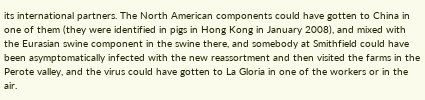its international partners. The North American components could have gotten to China in one of them (they were identified in pigs in Hong Kong in January 2008), and mixed with the Eurasian swine component in the swine there, and somebody at Smithfield could have been asymptomatically infected with the new reassortment and then visited the farms in the Perote valley, and the virus could have gotten to La Gloria in one of the workers or in the air.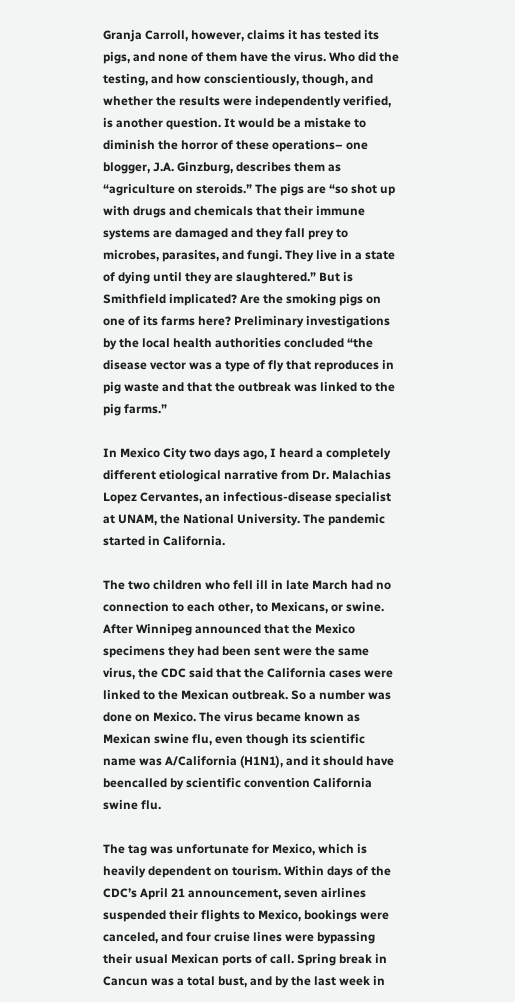Granja Carroll, however, claims it has tested its pigs, and none of them have the virus. Who did the testing, and how conscientiously, though, and whether the results were independently verified, is another question. It would be a mistake to diminish the horror of these operations– one blogger, J.A. Ginzburg, describes them as “agriculture on steroids.” The pigs are “so shot up with drugs and chemicals that their immune systems are damaged and they fall prey to microbes, parasites, and fungi. They live in a state of dying until they are slaughtered.” But is Smithfield implicated? Are the smoking pigs on one of its farms here? Preliminary investigations by the local health authorities concluded “the disease vector was a type of fly that reproduces in pig waste and that the outbreak was linked to the pig farms.”

In Mexico City two days ago, I heard a completely different etiological narrative from Dr. Malachias Lopez Cervantes, an infectious-disease specialist at UNAM, the National University. The pandemic started in California.

The two children who fell ill in late March had no connection to each other, to Mexicans, or swine. After Winnipeg announced that the Mexico specimens they had been sent were the same virus, the CDC said that the California cases were linked to the Mexican outbreak. So a number was done on Mexico. The virus became known as Mexican swine flu, even though its scientific name was A/California (H1N1), and it should have beencalled by scientific convention California swine flu.

The tag was unfortunate for Mexico, which is heavily dependent on tourism. Within days of the CDC’s April 21 announcement, seven airlines suspended their flights to Mexico, bookings were canceled, and four cruise lines were bypassing their usual Mexican ports of call. Spring break in Cancun was a total bust, and by the last week in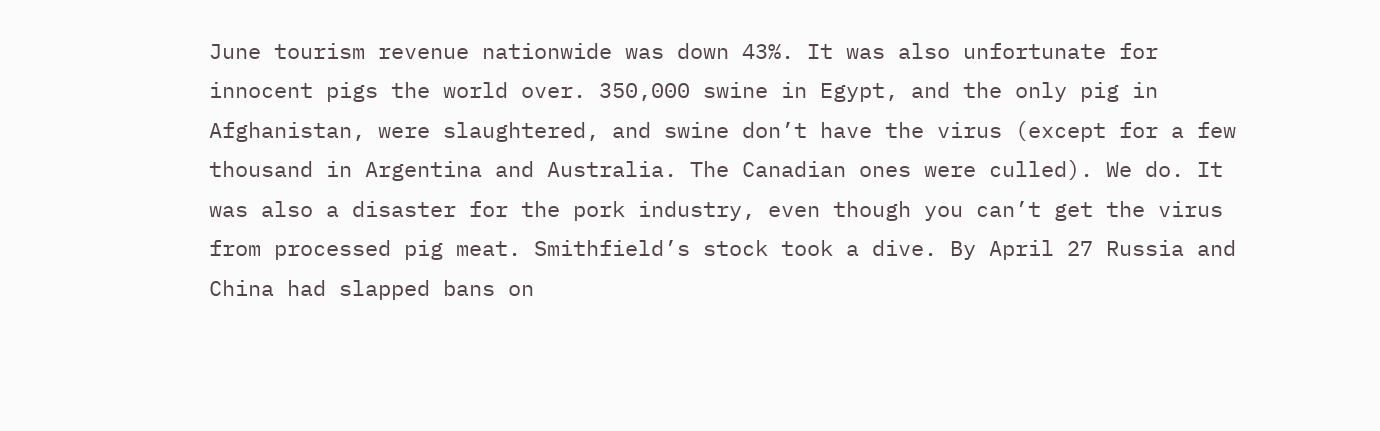June tourism revenue nationwide was down 43%. It was also unfortunate for innocent pigs the world over. 350,000 swine in Egypt, and the only pig in Afghanistan, were slaughtered, and swine don’t have the virus (except for a few thousand in Argentina and Australia. The Canadian ones were culled). We do. It was also a disaster for the pork industry, even though you can’t get the virus from processed pig meat. Smithfield’s stock took a dive. By April 27 Russia and China had slapped bans on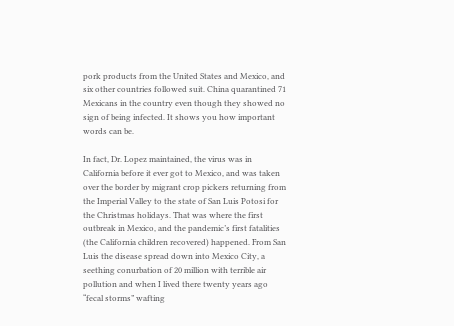pork products from the United States and Mexico, and six other countries followed suit. China quarantined 71 Mexicans in the country even though they showed no sign of being infected. It shows you how important words can be.

In fact, Dr. Lopez maintained, the virus was in California before it ever got to Mexico, and was taken over the border by migrant crop pickers returning from the Imperial Valley to the state of San Luis Potosi for the Christmas holidays. That was where the first outbreak in Mexico, and the pandemic’s first fatalities (the California children recovered) happened. From San Luis the disease spread down into Mexico City, a seething conurbation of 20 million with terrible air pollution and when I lived there twenty years ago “fecal storms” wafting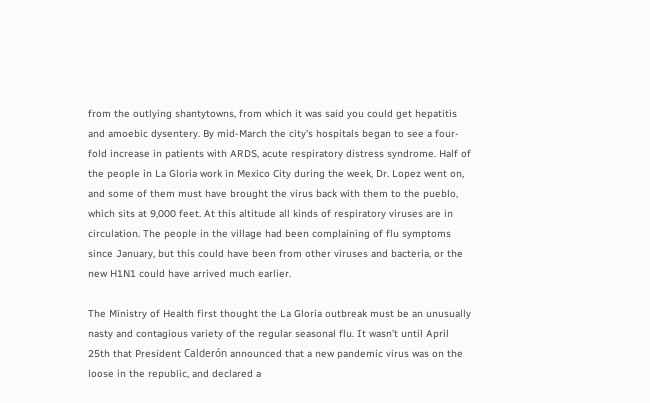from the outlying shantytowns, from which it was said you could get hepatitis and amoebic dysentery. By mid-March the city’s hospitals began to see a four-fold increase in patients with ARDS, acute respiratory distress syndrome. Half of the people in La Gloria work in Mexico City during the week, Dr. Lopez went on, and some of them must have brought the virus back with them to the pueblo, which sits at 9,000 feet. At this altitude all kinds of respiratory viruses are in circulation. The people in the village had been complaining of flu symptoms since January, but this could have been from other viruses and bacteria, or the new H1N1 could have arrived much earlier.

The Ministry of Health first thought the La Gloria outbreak must be an unusually nasty and contagious variety of the regular seasonal flu. It wasn’t until April 25th that President Calderón announced that a new pandemic virus was on the loose in the republic, and declared a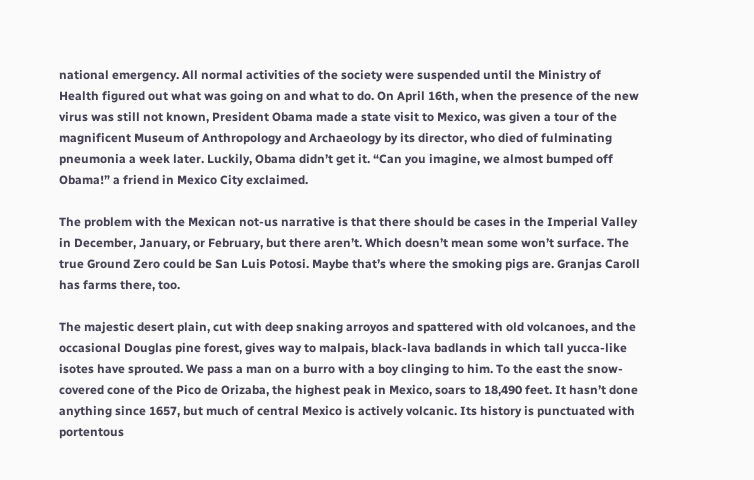national emergency. All normal activities of the society were suspended until the Ministry of Health figured out what was going on and what to do. On April 16th, when the presence of the new virus was still not known, President Obama made a state visit to Mexico, was given a tour of the magnificent Museum of Anthropology and Archaeology by its director, who died of fulminating pneumonia a week later. Luckily, Obama didn’t get it. “Can you imagine, we almost bumped off Obama!” a friend in Mexico City exclaimed.

The problem with the Mexican not-us narrative is that there should be cases in the Imperial Valley in December, January, or February, but there aren’t. Which doesn’t mean some won’t surface. The true Ground Zero could be San Luis Potosi. Maybe that’s where the smoking pigs are. Granjas Caroll has farms there, too.

The majestic desert plain, cut with deep snaking arroyos and spattered with old volcanoes, and the occasional Douglas pine forest, gives way to malpais, black-lava badlands in which tall yucca-like isotes have sprouted. We pass a man on a burro with a boy clinging to him. To the east the snow-covered cone of the Pico de Orizaba, the highest peak in Mexico, soars to 18,490 feet. It hasn’t done anything since 1657, but much of central Mexico is actively volcanic. Its history is punctuated with portentous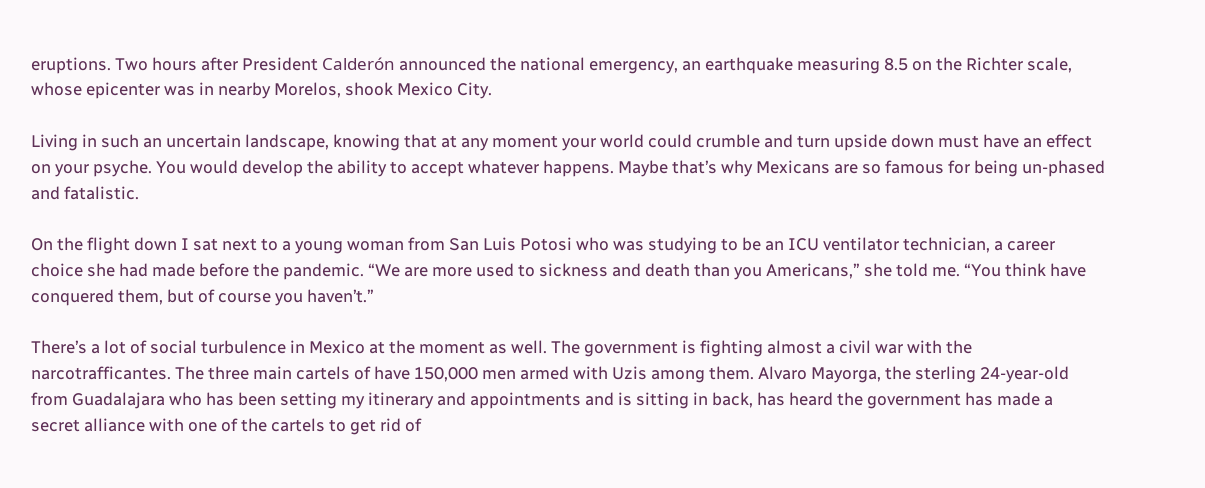eruptions. Two hours after President Calderón announced the national emergency, an earthquake measuring 8.5 on the Richter scale, whose epicenter was in nearby Morelos, shook Mexico City.

Living in such an uncertain landscape, knowing that at any moment your world could crumble and turn upside down must have an effect on your psyche. You would develop the ability to accept whatever happens. Maybe that’s why Mexicans are so famous for being un-phased and fatalistic.

On the flight down I sat next to a young woman from San Luis Potosi who was studying to be an ICU ventilator technician, a career choice she had made before the pandemic. “We are more used to sickness and death than you Americans,” she told me. “You think have conquered them, but of course you haven’t.”

There’s a lot of social turbulence in Mexico at the moment as well. The government is fighting almost a civil war with the narcotrafficantes. The three main cartels of have 150,000 men armed with Uzis among them. Alvaro Mayorga, the sterling 24-year-old from Guadalajara who has been setting my itinerary and appointments and is sitting in back, has heard the government has made a secret alliance with one of the cartels to get rid of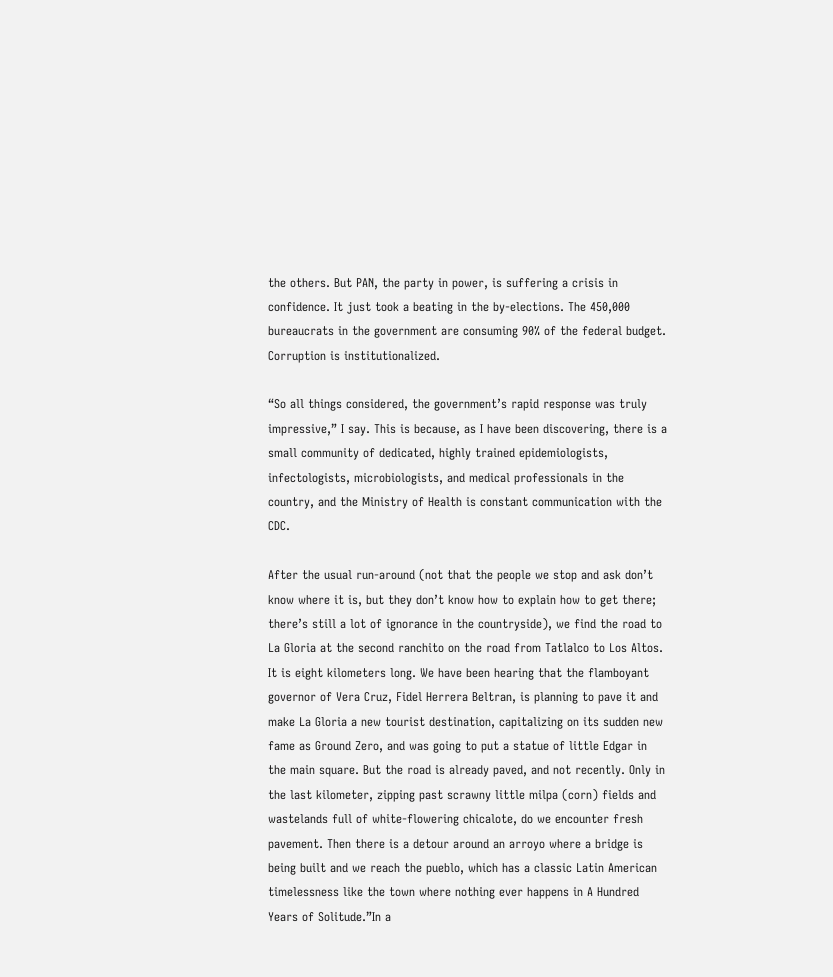the others. But PAN, the party in power, is suffering a crisis in confidence. It just took a beating in the by-elections. The 450,000 bureaucrats in the government are consuming 90% of the federal budget. Corruption is institutionalized.

“So all things considered, the government’s rapid response was truly impressive,” I say. This is because, as I have been discovering, there is a small community of dedicated, highly trained epidemiologists, infectologists, microbiologists, and medical professionals in the country, and the Ministry of Health is constant communication with the CDC.

After the usual run-around (not that the people we stop and ask don’t know where it is, but they don’t know how to explain how to get there; there’s still a lot of ignorance in the countryside), we find the road to La Gloria at the second ranchito on the road from Tatlalco to Los Altos. It is eight kilometers long. We have been hearing that the flamboyant governor of Vera Cruz, Fidel Herrera Beltran, is planning to pave it and make La Gloria a new tourist destination, capitalizing on its sudden new fame as Ground Zero, and was going to put a statue of little Edgar in the main square. But the road is already paved, and not recently. Only in the last kilometer, zipping past scrawny little milpa (corn) fields and wastelands full of white-flowering chicalote, do we encounter fresh pavement. Then there is a detour around an arroyo where a bridge is being built and we reach the pueblo, which has a classic Latin American timelessness like the town where nothing ever happens in A Hundred Years of Solitude.”In a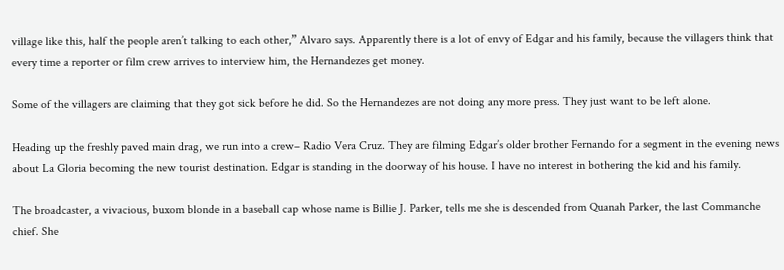village like this, half the people aren’t talking to each other,” Alvaro says. Apparently there is a lot of envy of Edgar and his family, because the villagers think that every time a reporter or film crew arrives to interview him, the Hernandezes get money.

Some of the villagers are claiming that they got sick before he did. So the Hernandezes are not doing any more press. They just want to be left alone.

Heading up the freshly paved main drag, we run into a crew– Radio Vera Cruz. They are filming Edgar’s older brother Fernando for a segment in the evening news about La Gloria becoming the new tourist destination. Edgar is standing in the doorway of his house. I have no interest in bothering the kid and his family.

The broadcaster, a vivacious, buxom blonde in a baseball cap whose name is Billie J. Parker, tells me she is descended from Quanah Parker, the last Commanche chief. She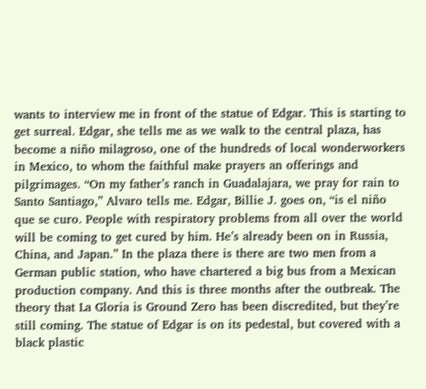wants to interview me in front of the statue of Edgar. This is starting to get surreal. Edgar, she tells me as we walk to the central plaza, has become a niño milagroso, one of the hundreds of local wonderworkers in Mexico, to whom the faithful make prayers an offerings and pilgrimages. “On my father’s ranch in Guadalajara, we pray for rain to Santo Santiago,” Alvaro tells me. Edgar, Billie J. goes on, “is el niño que se curo. People with respiratory problems from all over the world will be coming to get cured by him. He’s already been on in Russia, China, and Japan.” In the plaza there is there are two men from a German public station, who have chartered a big bus from a Mexican production company. And this is three months after the outbreak. The theory that La Gloria is Ground Zero has been discredited, but they’re still coming. The statue of Edgar is on its pedestal, but covered with a black plastic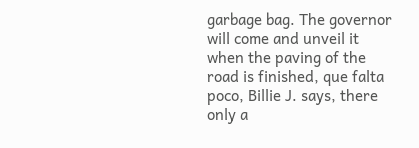garbage bag. The governor will come and unveil it when the paving of the road is finished, que falta poco, Billie J. says, there only a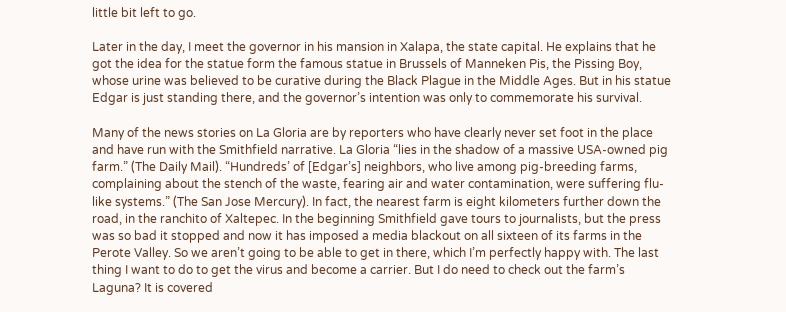little bit left to go.

Later in the day, I meet the governor in his mansion in Xalapa, the state capital. He explains that he got the idea for the statue form the famous statue in Brussels of Manneken Pis, the Pissing Boy, whose urine was believed to be curative during the Black Plague in the Middle Ages. But in his statue Edgar is just standing there, and the governor’s intention was only to commemorate his survival.

Many of the news stories on La Gloria are by reporters who have clearly never set foot in the place and have run with the Smithfield narrative. La Gloria “lies in the shadow of a massive USA-owned pig farm.” (The Daily Mail). “Hundreds’ of [Edgar’s] neighbors, who live among pig-breeding farms, complaining about the stench of the waste, fearing air and water contamination, were suffering flu-like systems.” (The San Jose Mercury). In fact, the nearest farm is eight kilometers further down the road, in the ranchito of Xaltepec. In the beginning Smithfield gave tours to journalists, but the press was so bad it stopped and now it has imposed a media blackout on all sixteen of its farms in the Perote Valley. So we aren’t going to be able to get in there, which I’m perfectly happy with. The last thing I want to do to get the virus and become a carrier. But I do need to check out the farm’s Laguna? It is covered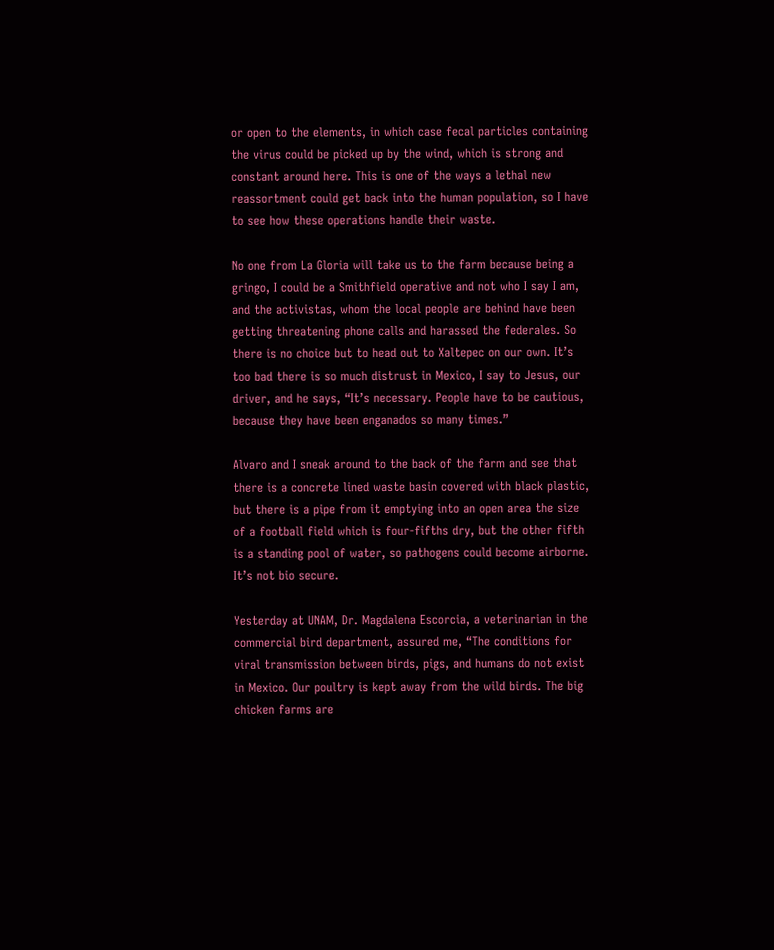or open to the elements, in which case fecal particles containing the virus could be picked up by the wind, which is strong and constant around here. This is one of the ways a lethal new reassortment could get back into the human population, so I have to see how these operations handle their waste.

No one from La Gloria will take us to the farm because being a gringo, I could be a Smithfield operative and not who I say I am, and the activistas, whom the local people are behind have been getting threatening phone calls and harassed the federales. So there is no choice but to head out to Xaltepec on our own. It’s too bad there is so much distrust in Mexico, I say to Jesus, our driver, and he says, “It’s necessary. People have to be cautious, because they have been enganados so many times.”

Alvaro and I sneak around to the back of the farm and see that there is a concrete lined waste basin covered with black plastic, but there is a pipe from it emptying into an open area the size of a football field which is four-fifths dry, but the other fifth is a standing pool of water, so pathogens could become airborne. It’s not bio secure.

Yesterday at UNAM, Dr. Magdalena Escorcia, a veterinarian in the commercial bird department, assured me, “The conditions for viral transmission between birds, pigs, and humans do not exist in Mexico. Our poultry is kept away from the wild birds. The big chicken farms are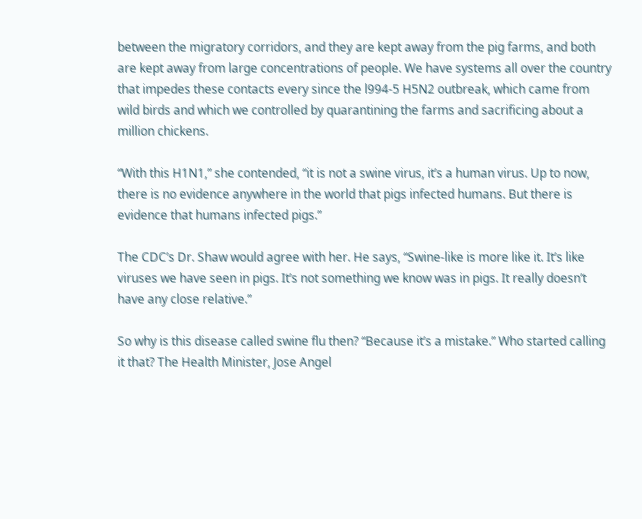between the migratory corridors, and they are kept away from the pig farms, and both are kept away from large concentrations of people. We have systems all over the country that impedes these contacts every since the l994-5 H5N2 outbreak, which came from wild birds and which we controlled by quarantining the farms and sacrificing about a million chickens.

“With this H1N1,” she contended, “it is not a swine virus, it’s a human virus. Up to now, there is no evidence anywhere in the world that pigs infected humans. But there is evidence that humans infected pigs.”

The CDC’s Dr. Shaw would agree with her. He says, “Swine-like is more like it. It’s like viruses we have seen in pigs. It’s not something we know was in pigs. It really doesn’t have any close relative.”

So why is this disease called swine flu then? “Because it’s a mistake.” Who started calling it that? The Health Minister, Jose Angel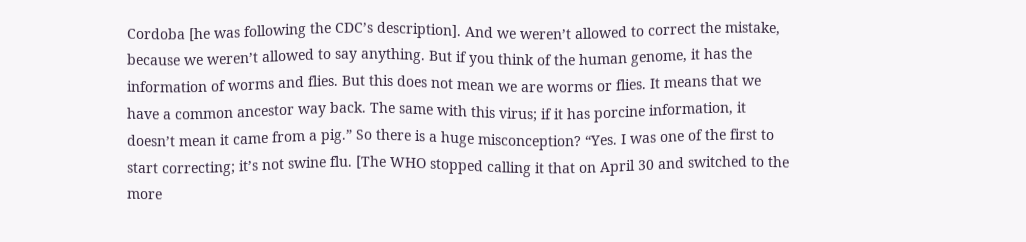Cordoba [he was following the CDC’s description]. And we weren’t allowed to correct the mistake, because we weren’t allowed to say anything. But if you think of the human genome, it has the information of worms and flies. But this does not mean we are worms or flies. It means that we have a common ancestor way back. The same with this virus; if it has porcine information, it doesn’t mean it came from a pig.” So there is a huge misconception? “Yes. I was one of the first to start correcting; it’s not swine flu. [The WHO stopped calling it that on April 30 and switched to the more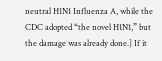neutral H1N1 Influenza A, while the CDC adopted “the novel H1N1,” but the damage was already done.] If it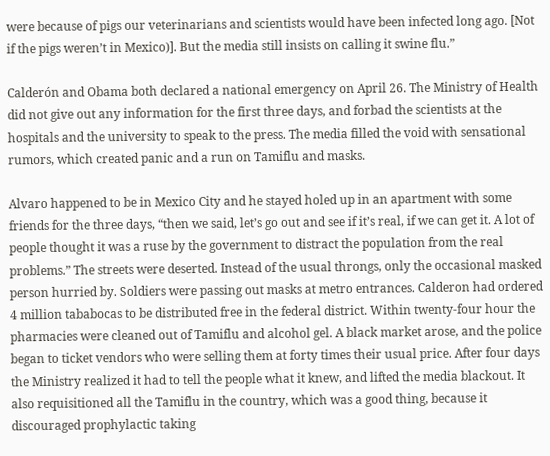were because of pigs our veterinarians and scientists would have been infected long ago. [Not if the pigs weren’t in Mexico)]. But the media still insists on calling it swine flu.”

Calderón and Obama both declared a national emergency on April 26. The Ministry of Health did not give out any information for the first three days, and forbad the scientists at the hospitals and the university to speak to the press. The media filled the void with sensational rumors, which created panic and a run on Tamiflu and masks.

Alvaro happened to be in Mexico City and he stayed holed up in an apartment with some friends for the three days, “then we said, let’s go out and see if it’s real, if we can get it. A lot of people thought it was a ruse by the government to distract the population from the real problems.” The streets were deserted. Instead of the usual throngs, only the occasional masked person hurried by. Soldiers were passing out masks at metro entrances. Calderon had ordered 4 million tababocas to be distributed free in the federal district. Within twenty-four hour the pharmacies were cleaned out of Tamiflu and alcohol gel. A black market arose, and the police began to ticket vendors who were selling them at forty times their usual price. After four days the Ministry realized it had to tell the people what it knew, and lifted the media blackout. It also requisitioned all the Tamiflu in the country, which was a good thing, because it discouraged prophylactic taking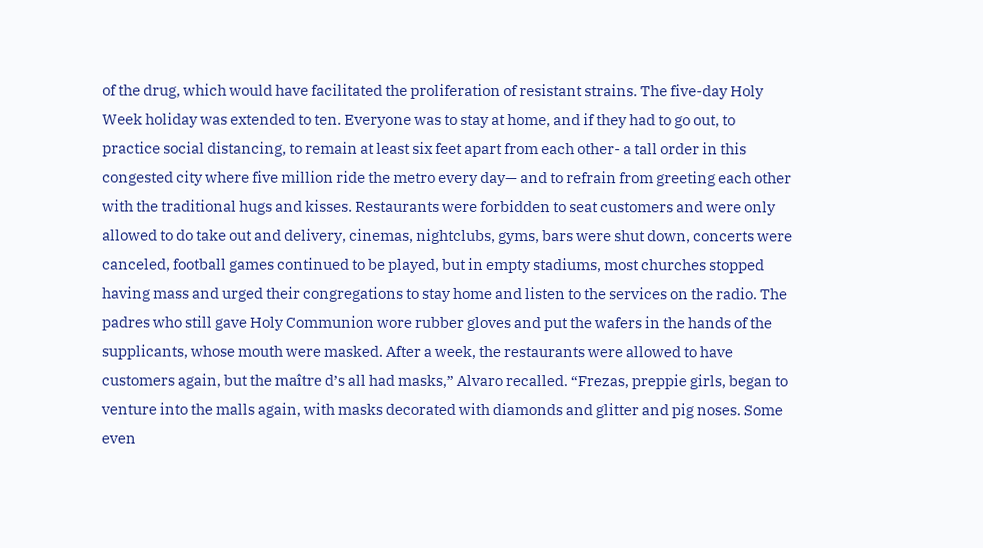of the drug, which would have facilitated the proliferation of resistant strains. The five-day Holy Week holiday was extended to ten. Everyone was to stay at home, and if they had to go out, to practice social distancing, to remain at least six feet apart from each other- a tall order in this congested city where five million ride the metro every day— and to refrain from greeting each other with the traditional hugs and kisses. Restaurants were forbidden to seat customers and were only allowed to do take out and delivery, cinemas, nightclubs, gyms, bars were shut down, concerts were canceled, football games continued to be played, but in empty stadiums, most churches stopped having mass and urged their congregations to stay home and listen to the services on the radio. The padres who still gave Holy Communion wore rubber gloves and put the wafers in the hands of the supplicants, whose mouth were masked. After a week, the restaurants were allowed to have customers again, but the maître d’s all had masks,” Alvaro recalled. “Frezas, preppie girls, began to venture into the malls again, with masks decorated with diamonds and glitter and pig noses. Some even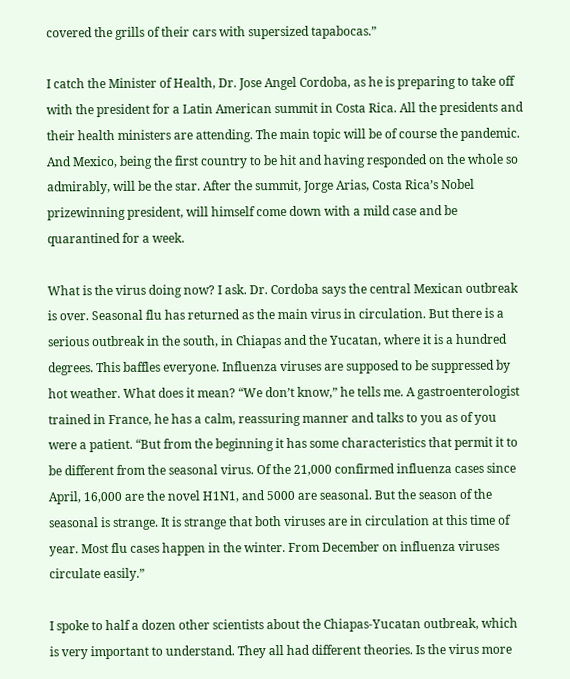covered the grills of their cars with supersized tapabocas.”

I catch the Minister of Health, Dr. Jose Angel Cordoba, as he is preparing to take off with the president for a Latin American summit in Costa Rica. All the presidents and their health ministers are attending. The main topic will be of course the pandemic. And Mexico, being the first country to be hit and having responded on the whole so admirably, will be the star. After the summit, Jorge Arias, Costa Rica’s Nobel prizewinning president, will himself come down with a mild case and be quarantined for a week.

What is the virus doing now? I ask. Dr. Cordoba says the central Mexican outbreak is over. Seasonal flu has returned as the main virus in circulation. But there is a serious outbreak in the south, in Chiapas and the Yucatan, where it is a hundred degrees. This baffles everyone. Influenza viruses are supposed to be suppressed by hot weather. What does it mean? “We don’t know,” he tells me. A gastroenterologist trained in France, he has a calm, reassuring manner and talks to you as of you were a patient. “But from the beginning it has some characteristics that permit it to be different from the seasonal virus. Of the 21,000 confirmed influenza cases since April, 16,000 are the novel H1N1, and 5000 are seasonal. But the season of the seasonal is strange. It is strange that both viruses are in circulation at this time of year. Most flu cases happen in the winter. From December on influenza viruses circulate easily.”

I spoke to half a dozen other scientists about the Chiapas-Yucatan outbreak, which is very important to understand. They all had different theories. Is the virus more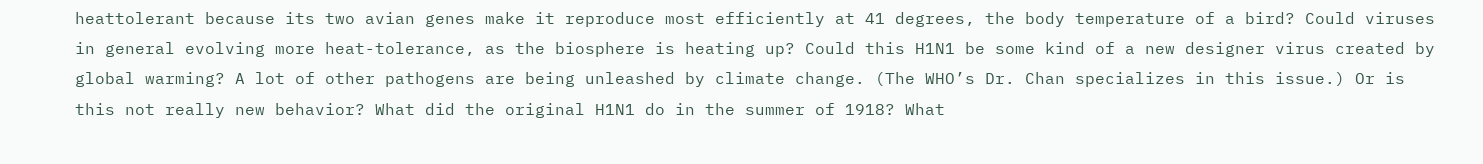heattolerant because its two avian genes make it reproduce most efficiently at 41 degrees, the body temperature of a bird? Could viruses in general evolving more heat-tolerance, as the biosphere is heating up? Could this H1N1 be some kind of a new designer virus created by global warming? A lot of other pathogens are being unleashed by climate change. (The WHO’s Dr. Chan specializes in this issue.) Or is this not really new behavior? What did the original H1N1 do in the summer of 1918? What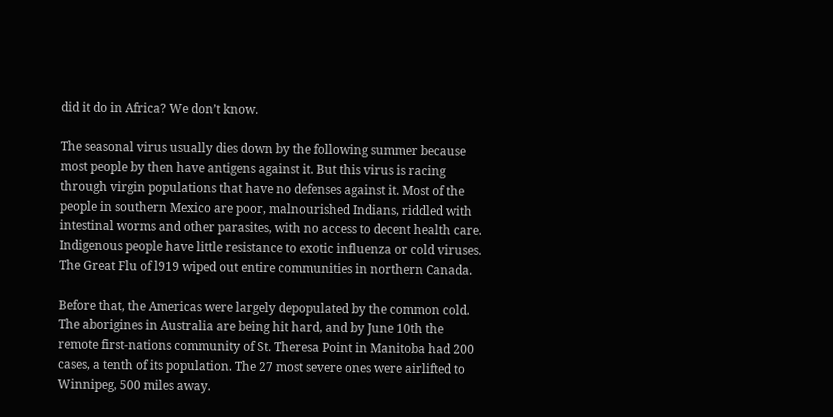did it do in Africa? We don’t know.

The seasonal virus usually dies down by the following summer because most people by then have antigens against it. But this virus is racing through virgin populations that have no defenses against it. Most of the people in southern Mexico are poor, malnourished Indians, riddled with intestinal worms and other parasites, with no access to decent health care. Indigenous people have little resistance to exotic influenza or cold viruses. The Great Flu of l919 wiped out entire communities in northern Canada.

Before that, the Americas were largely depopulated by the common cold. The aborigines in Australia are being hit hard, and by June 10th the remote first-nations community of St. Theresa Point in Manitoba had 200 cases, a tenth of its population. The 27 most severe ones were airlifted to Winnipeg, 500 miles away.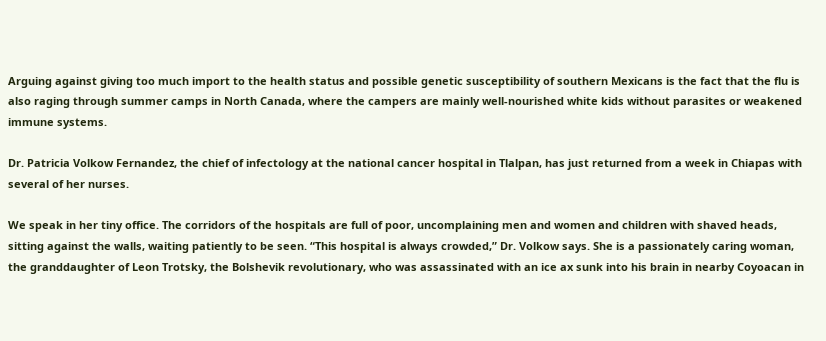Arguing against giving too much import to the health status and possible genetic susceptibility of southern Mexicans is the fact that the flu is also raging through summer camps in North Canada, where the campers are mainly well-nourished white kids without parasites or weakened immune systems.

Dr. Patricia Volkow Fernandez, the chief of infectology at the national cancer hospital in Tlalpan, has just returned from a week in Chiapas with several of her nurses.

We speak in her tiny office. The corridors of the hospitals are full of poor, uncomplaining men and women and children with shaved heads, sitting against the walls, waiting patiently to be seen. “This hospital is always crowded,” Dr. Volkow says. She is a passionately caring woman, the granddaughter of Leon Trotsky, the Bolshevik revolutionary, who was assassinated with an ice ax sunk into his brain in nearby Coyoacan in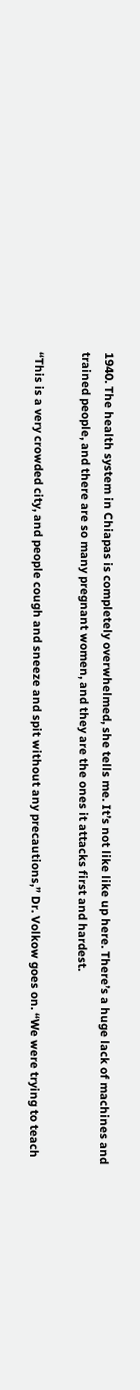1940. The health system in Chiapas is completely overwhelmed, she tells me. It’s not like like up here. There’s a huge lack of machines and trained people, and there are so many pregnant women, and they are the ones it attacks first and hardest.

“This is a very crowded city, and people cough and sneeze and spit without any precautions,” Dr. Volkow goes on. “We were trying to teach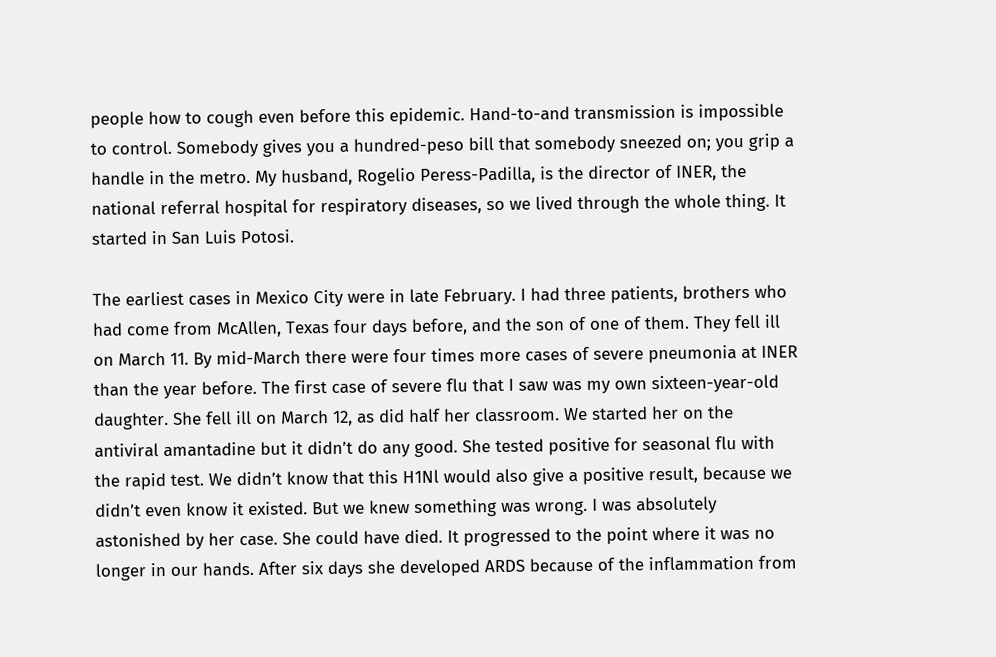people how to cough even before this epidemic. Hand-to-and transmission is impossible to control. Somebody gives you a hundred-peso bill that somebody sneezed on; you grip a handle in the metro. My husband, Rogelio Peress-Padilla, is the director of INER, the national referral hospital for respiratory diseases, so we lived through the whole thing. It started in San Luis Potosi.

The earliest cases in Mexico City were in late February. I had three patients, brothers who had come from McAllen, Texas four days before, and the son of one of them. They fell ill on March 11. By mid-March there were four times more cases of severe pneumonia at INER than the year before. The first case of severe flu that I saw was my own sixteen-year-old daughter. She fell ill on March 12, as did half her classroom. We started her on the antiviral amantadine but it didn’t do any good. She tested positive for seasonal flu with the rapid test. We didn’t know that this H1Nl would also give a positive result, because we didn’t even know it existed. But we knew something was wrong. I was absolutely astonished by her case. She could have died. It progressed to the point where it was no longer in our hands. After six days she developed ARDS because of the inflammation from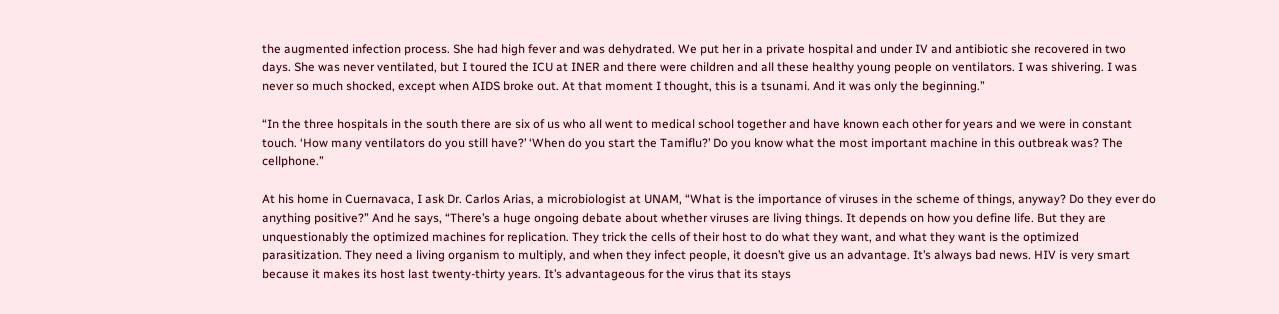the augmented infection process. She had high fever and was dehydrated. We put her in a private hospital and under IV and antibiotic she recovered in two days. She was never ventilated, but I toured the ICU at INER and there were children and all these healthy young people on ventilators. I was shivering. I was never so much shocked, except when AIDS broke out. At that moment I thought, this is a tsunami. And it was only the beginning.”

“In the three hospitals in the south there are six of us who all went to medical school together and have known each other for years and we were in constant touch. ‘How many ventilators do you still have?’ ‘When do you start the Tamiflu?’ Do you know what the most important machine in this outbreak was? The cellphone.”

At his home in Cuernavaca, I ask Dr. Carlos Arias, a microbiologist at UNAM, “What is the importance of viruses in the scheme of things, anyway? Do they ever do anything positive?” And he says, “There’s a huge ongoing debate about whether viruses are living things. It depends on how you define life. But they are unquestionably the optimized machines for replication. They trick the cells of their host to do what they want, and what they want is the optimized parasitization. They need a living organism to multiply, and when they infect people, it doesn’t give us an advantage. It’s always bad news. HIV is very smart because it makes its host last twenty-thirty years. It’s advantageous for the virus that its stays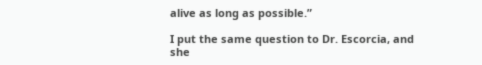alive as long as possible.”

I put the same question to Dr. Escorcia, and she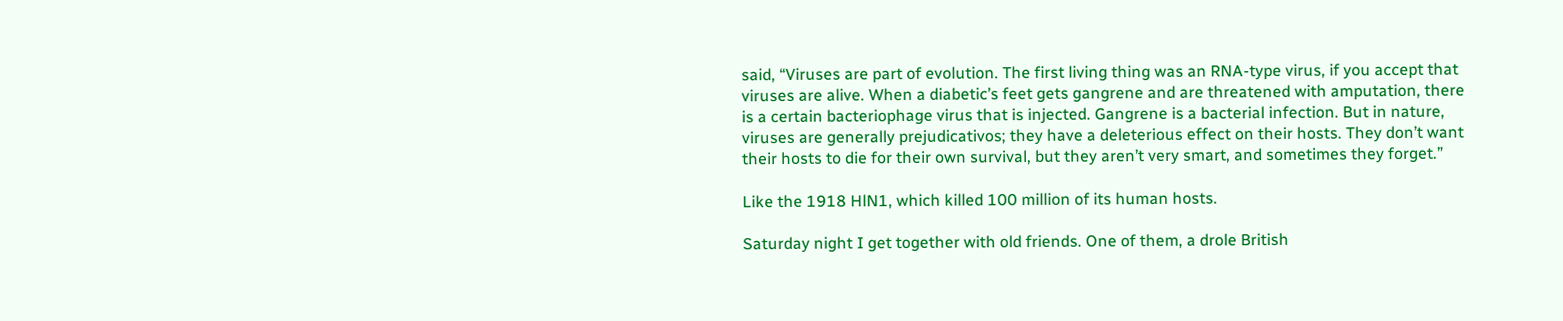said, “Viruses are part of evolution. The first living thing was an RNA-type virus, if you accept that viruses are alive. When a diabetic’s feet gets gangrene and are threatened with amputation, there is a certain bacteriophage virus that is injected. Gangrene is a bacterial infection. But in nature, viruses are generally prejudicativos; they have a deleterious effect on their hosts. They don’t want their hosts to die for their own survival, but they aren’t very smart, and sometimes they forget.”

Like the 1918 HlN1, which killed 100 million of its human hosts.

Saturday night I get together with old friends. One of them, a drole British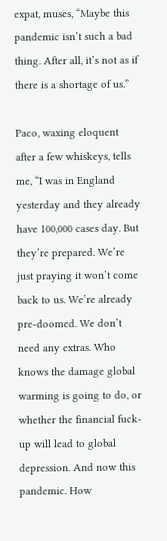expat, muses, “Maybe this pandemic isn’t such a bad thing. After all, it’s not as if there is a shortage of us.”

Paco, waxing eloquent after a few whiskeys, tells me, “I was in England yesterday and they already have 100,000 cases day. But they’re prepared. We’re just praying it won’t come back to us. We’re already pre-doomed. We don’t need any extras. Who knows the damage global warming is going to do, or whether the financial fuck-up will lead to global depression. And now this pandemic. How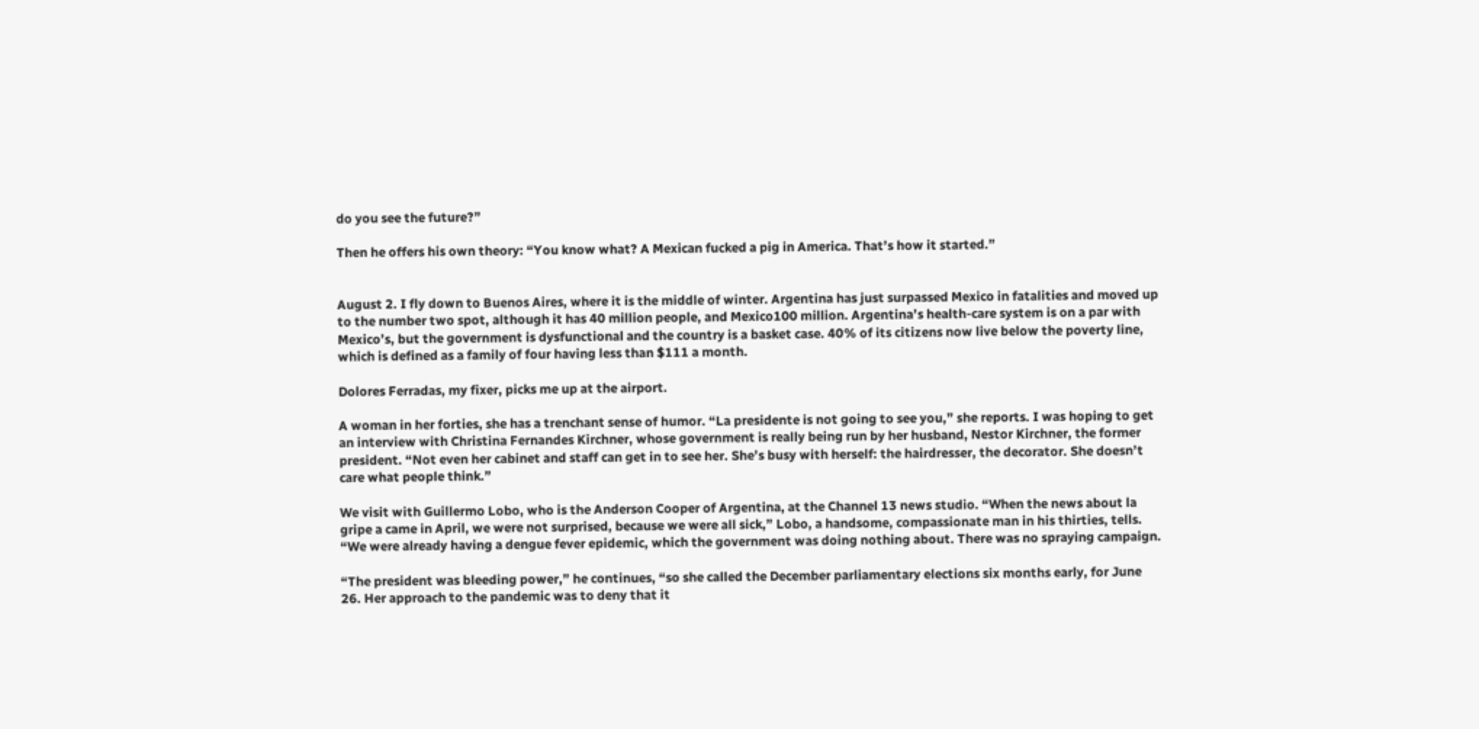do you see the future?”

Then he offers his own theory: “You know what? A Mexican fucked a pig in America. That’s how it started.”


August 2. I fly down to Buenos Aires, where it is the middle of winter. Argentina has just surpassed Mexico in fatalities and moved up to the number two spot, although it has 40 million people, and Mexico100 million. Argentina’s health-care system is on a par with Mexico’s, but the government is dysfunctional and the country is a basket case. 40% of its citizens now live below the poverty line, which is defined as a family of four having less than $111 a month.

Dolores Ferradas, my fixer, picks me up at the airport.

A woman in her forties, she has a trenchant sense of humor. “La presidente is not going to see you,” she reports. I was hoping to get an interview with Christina Fernandes Kirchner, whose government is really being run by her husband, Nestor Kirchner, the former president. “Not even her cabinet and staff can get in to see her. She’s busy with herself: the hairdresser, the decorator. She doesn’t care what people think.”

We visit with Guillermo Lobo, who is the Anderson Cooper of Argentina, at the Channel 13 news studio. “When the news about la gripe a came in April, we were not surprised, because we were all sick,” Lobo, a handsome, compassionate man in his thirties, tells. “We were already having a dengue fever epidemic, which the government was doing nothing about. There was no spraying campaign.

“The president was bleeding power,” he continues, “so she called the December parliamentary elections six months early, for June 26. Her approach to the pandemic was to deny that it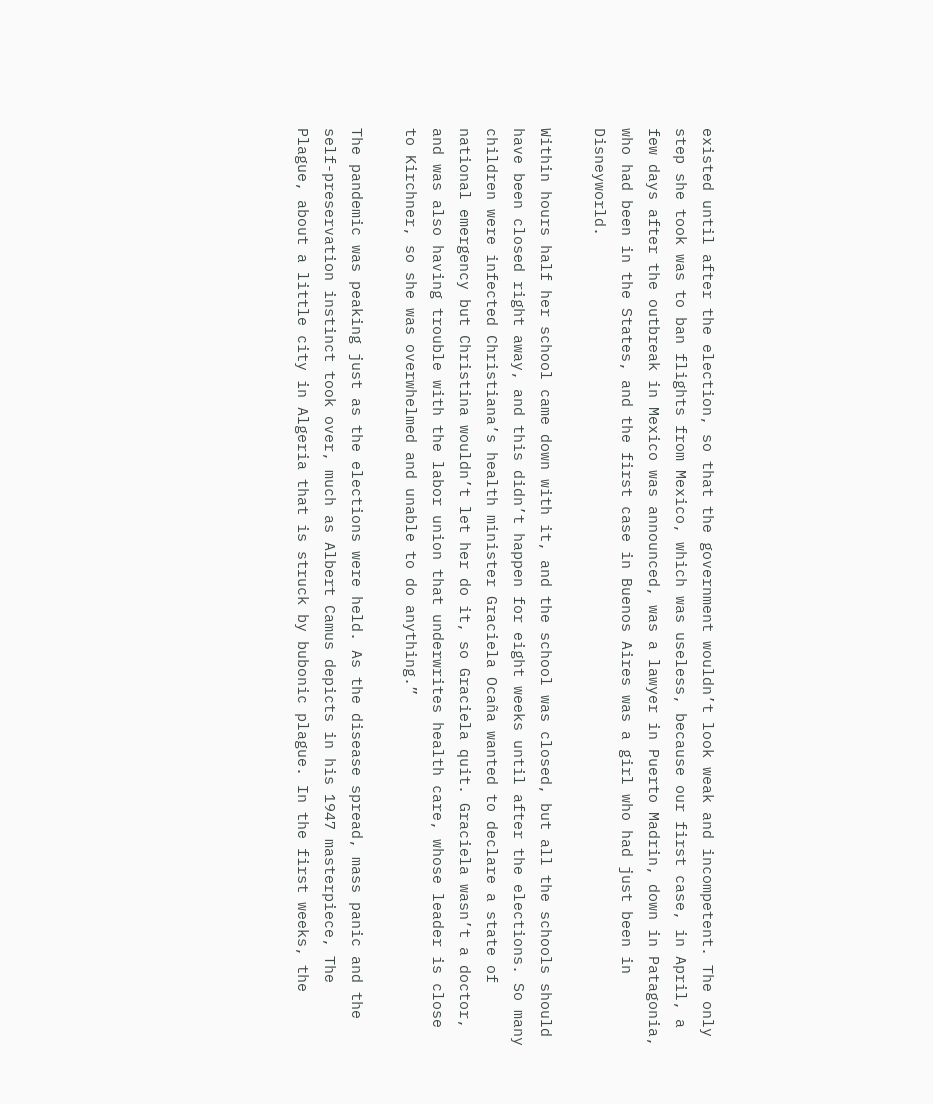existed until after the election, so that the government wouldn’t look weak and incompetent. The only step she took was to ban flights from Mexico, which was useless, because our first case, in April, a few days after the outbreak in Mexico was announced, was a lawyer in Puerto Madrin, down in Patagonia, who had been in the States, and the first case in Buenos Aires was a girl who had just been in Disneyworld.

Within hours half her school came down with it, and the school was closed, but all the schools should have been closed right away, and this didn’t happen for eight weeks until after the elections. So many children were infected Christiana’s health minister Graciela Ocaña wanted to declare a state of national emergency but Christina wouldn’t let her do it, so Graciela quit. Graciela wasn’t a doctor, and was also having trouble with the labor union that underwrites health care, whose leader is close to Kirchner, so she was overwhelmed and unable to do anything.”

The pandemic was peaking just as the elections were held. As the disease spread, mass panic and the self-preservation instinct took over, much as Albert Camus depicts in his 1947 masterpiece, The Plague, about a little city in Algeria that is struck by bubonic plague. In the first weeks, the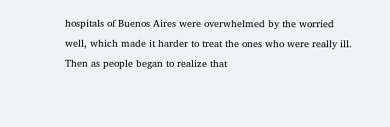hospitals of Buenos Aires were overwhelmed by the worried well, which made it harder to treat the ones who were really ill. Then as people began to realize that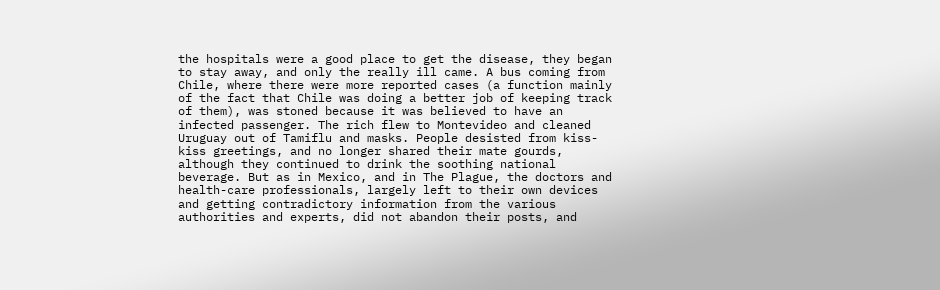the hospitals were a good place to get the disease, they began to stay away, and only the really ill came. A bus coming from Chile, where there were more reported cases (a function mainly of the fact that Chile was doing a better job of keeping track of them), was stoned because it was believed to have an infected passenger. The rich flew to Montevideo and cleaned Uruguay out of Tamiflu and masks. People desisted from kiss-kiss greetings, and no longer shared their mate gourds, although they continued to drink the soothing national beverage. But as in Mexico, and in The Plague, the doctors and health-care professionals, largely left to their own devices and getting contradictory information from the various authorities and experts, did not abandon their posts, and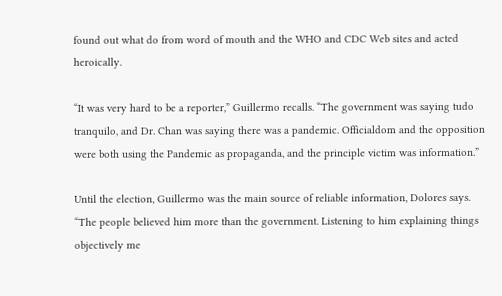found out what do from word of mouth and the WHO and CDC Web sites and acted heroically.

“It was very hard to be a reporter,” Guillermo recalls. “The government was saying tudo tranquilo, and Dr. Chan was saying there was a pandemic. Officialdom and the opposition were both using the Pandemic as propaganda, and the principle victim was information.”

Until the election, Guillermo was the main source of reliable information, Dolores says. “The people believed him more than the government. Listening to him explaining things objectively me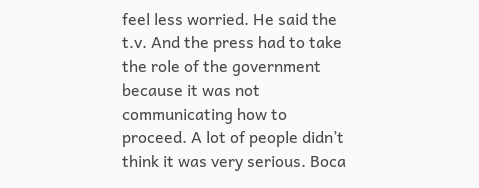feel less worried. He said the t.v. And the press had to take the role of the government because it was not communicating how to proceed. A lot of people didn’t think it was very serious. Boca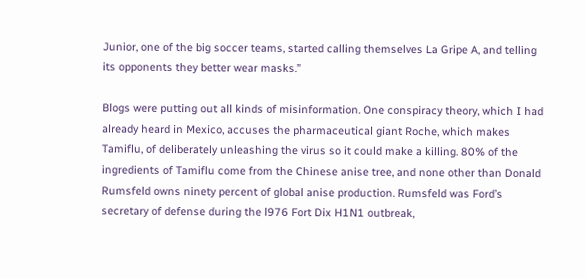Junior, one of the big soccer teams, started calling themselves La Gripe A, and telling its opponents they better wear masks.”

Blogs were putting out all kinds of misinformation. One conspiracy theory, which I had already heard in Mexico, accuses the pharmaceutical giant Roche, which makes Tamiflu, of deliberately unleashing the virus so it could make a killing. 80% of the ingredients of Tamiflu come from the Chinese anise tree, and none other than Donald Rumsfeld owns ninety percent of global anise production. Rumsfeld was Ford’s secretary of defense during the l976 Fort Dix H1N1 outbreak,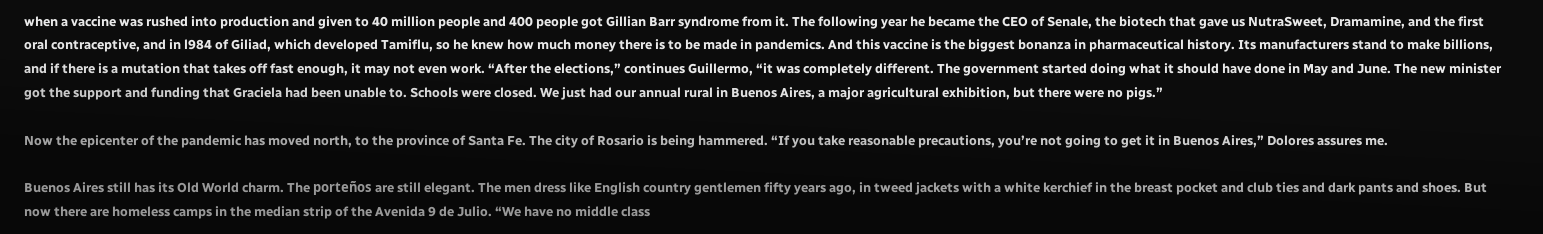when a vaccine was rushed into production and given to 40 million people and 400 people got Gillian Barr syndrome from it. The following year he became the CEO of Senale, the biotech that gave us NutraSweet, Dramamine, and the first oral contraceptive, and in l984 of Giliad, which developed Tamiflu, so he knew how much money there is to be made in pandemics. And this vaccine is the biggest bonanza in pharmaceutical history. Its manufacturers stand to make billions, and if there is a mutation that takes off fast enough, it may not even work. “After the elections,” continues Guillermo, “it was completely different. The government started doing what it should have done in May and June. The new minister got the support and funding that Graciela had been unable to. Schools were closed. We just had our annual rural in Buenos Aires, a major agricultural exhibition, but there were no pigs.”

Now the epicenter of the pandemic has moved north, to the province of Santa Fe. The city of Rosario is being hammered. “If you take reasonable precautions, you’re not going to get it in Buenos Aires,” Dolores assures me.

Buenos Aires still has its Old World charm. The porteños are still elegant. The men dress like English country gentlemen fifty years ago, in tweed jackets with a white kerchief in the breast pocket and club ties and dark pants and shoes. But now there are homeless camps in the median strip of the Avenida 9 de Julio. “We have no middle class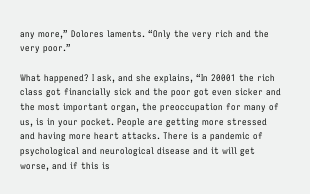any more,” Dolores laments. “Only the very rich and the very poor.”

What happened? I ask, and she explains, “In 20001 the rich class got financially sick and the poor got even sicker and the most important organ, the preoccupation for many of us, is in your pocket. People are getting more stressed and having more heart attacks. There is a pandemic of psychological and neurological disease and it will get worse, and if this is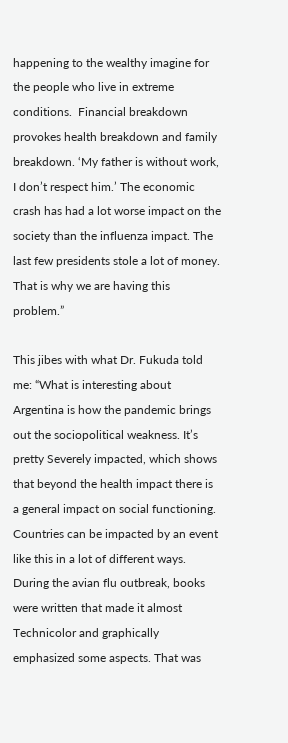happening to the wealthy imagine for the people who live in extreme conditions.  Financial breakdown provokes health breakdown and family breakdown. ‘My father is without work, I don’t respect him.’ The economic crash has had a lot worse impact on the society than the influenza impact. The last few presidents stole a lot of money. That is why we are having this problem.”

This jibes with what Dr. Fukuda told me: “What is interesting about Argentina is how the pandemic brings out the sociopolitical weakness. It’s pretty Severely impacted, which shows that beyond the health impact there is a general impact on social functioning. Countries can be impacted by an event like this in a lot of different ways. During the avian flu outbreak, books were written that made it almost Technicolor and graphically emphasized some aspects. That was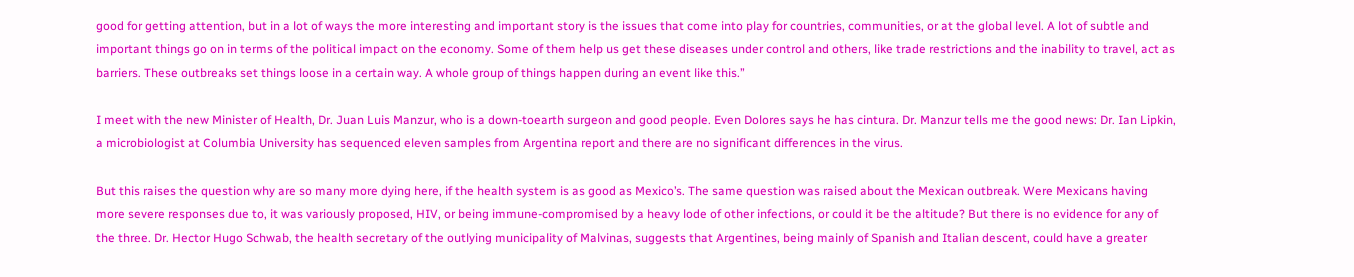good for getting attention, but in a lot of ways the more interesting and important story is the issues that come into play for countries, communities, or at the global level. A lot of subtle and important things go on in terms of the political impact on the economy. Some of them help us get these diseases under control and others, like trade restrictions and the inability to travel, act as barriers. These outbreaks set things loose in a certain way. A whole group of things happen during an event like this.”

I meet with the new Minister of Health, Dr. Juan Luis Manzur, who is a down-toearth surgeon and good people. Even Dolores says he has cintura. Dr. Manzur tells me the good news: Dr. Ian Lipkin, a microbiologist at Columbia University has sequenced eleven samples from Argentina report and there are no significant differences in the virus.

But this raises the question why are so many more dying here, if the health system is as good as Mexico’s. The same question was raised about the Mexican outbreak. Were Mexicans having more severe responses due to, it was variously proposed, HIV, or being immune-compromised by a heavy lode of other infections, or could it be the altitude? But there is no evidence for any of the three. Dr. Hector Hugo Schwab, the health secretary of the outlying municipality of Malvinas, suggests that Argentines, being mainly of Spanish and Italian descent, could have a greater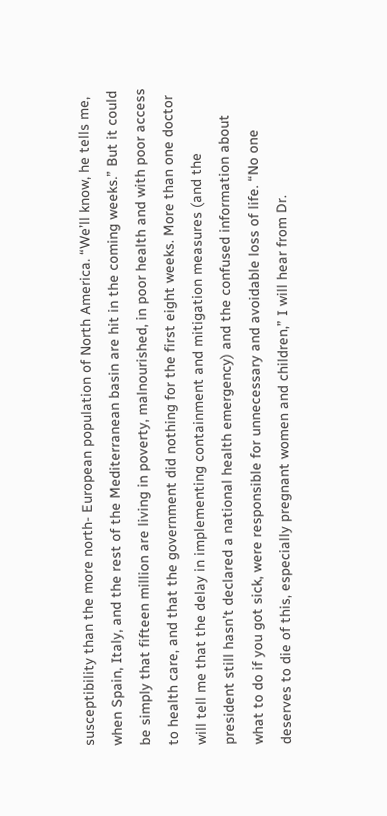susceptibility than the more north- European population of North America. “We’ll know, he tells me, when Spain, Italy, and the rest of the Mediterranean basin are hit in the coming weeks.” But it could be simply that fifteen million are living in poverty, malnourished, in poor health and with poor access to health care, and that the government did nothing for the first eight weeks. More than one doctor will tell me that the delay in implementing containment and mitigation measures (and the president still hasn’t declared a national health emergency) and the confused information about what to do if you got sick, were responsible for unnecessary and avoidable loss of life. “No one deserves to die of this, especially pregnant women and children,” I will hear from Dr.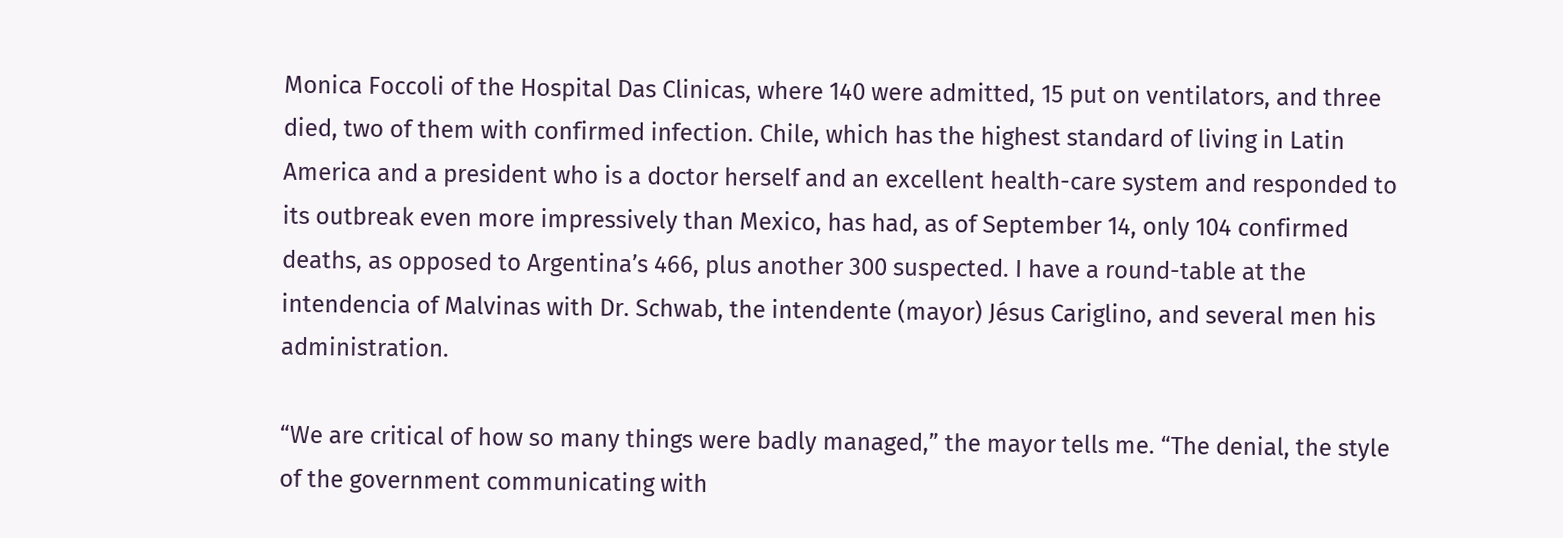Monica Foccoli of the Hospital Das Clinicas, where 140 were admitted, 15 put on ventilators, and three died, two of them with confirmed infection. Chile, which has the highest standard of living in Latin America and a president who is a doctor herself and an excellent health-care system and responded to its outbreak even more impressively than Mexico, has had, as of September 14, only 104 confirmed deaths, as opposed to Argentina’s 466, plus another 300 suspected. I have a round-table at the intendencia of Malvinas with Dr. Schwab, the intendente (mayor) Jésus Cariglino, and several men his administration.

“We are critical of how so many things were badly managed,” the mayor tells me. “The denial, the style of the government communicating with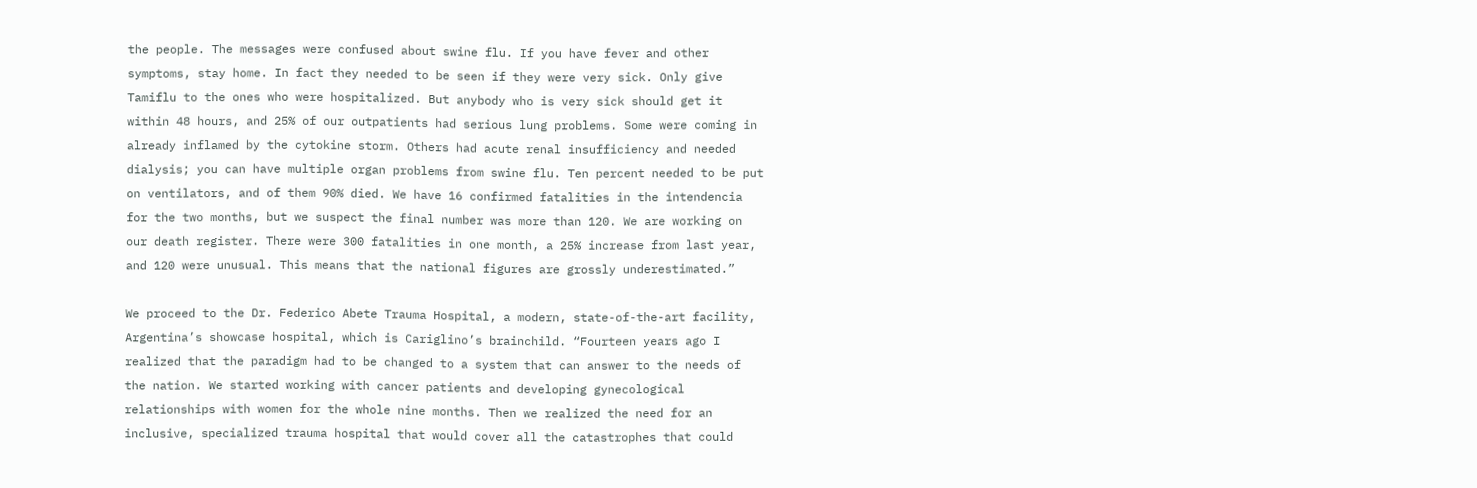the people. The messages were confused about swine flu. If you have fever and other symptoms, stay home. In fact they needed to be seen if they were very sick. Only give Tamiflu to the ones who were hospitalized. But anybody who is very sick should get it within 48 hours, and 25% of our outpatients had serious lung problems. Some were coming in already inflamed by the cytokine storm. Others had acute renal insufficiency and needed dialysis; you can have multiple organ problems from swine flu. Ten percent needed to be put on ventilators, and of them 90% died. We have 16 confirmed fatalities in the intendencia for the two months, but we suspect the final number was more than 120. We are working on our death register. There were 300 fatalities in one month, a 25% increase from last year, and 120 were unusual. This means that the national figures are grossly underestimated.”

We proceed to the Dr. Federico Abete Trauma Hospital, a modern, state-of-the-art facility, Argentina’s showcase hospital, which is Cariglino’s brainchild. “Fourteen years ago I realized that the paradigm had to be changed to a system that can answer to the needs of the nation. We started working with cancer patients and developing gynecological relationships with women for the whole nine months. Then we realized the need for an inclusive, specialized trauma hospital that would cover all the catastrophes that could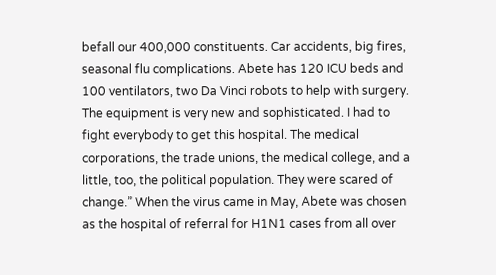befall our 400,000 constituents. Car accidents, big fires, seasonal flu complications. Abete has 120 ICU beds and 100 ventilators, two Da Vinci robots to help with surgery. The equipment is very new and sophisticated. I had to fight everybody to get this hospital. The medical corporations, the trade unions, the medical college, and a little, too, the political population. They were scared of change.” When the virus came in May, Abete was chosen as the hospital of referral for H1N1 cases from all over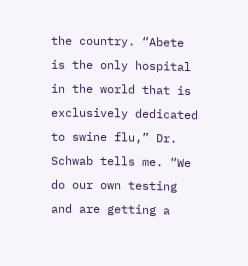the country. “Abete is the only hospital in the world that is exclusively dedicated to swine flu,” Dr. Schwab tells me. “We do our own testing and are getting a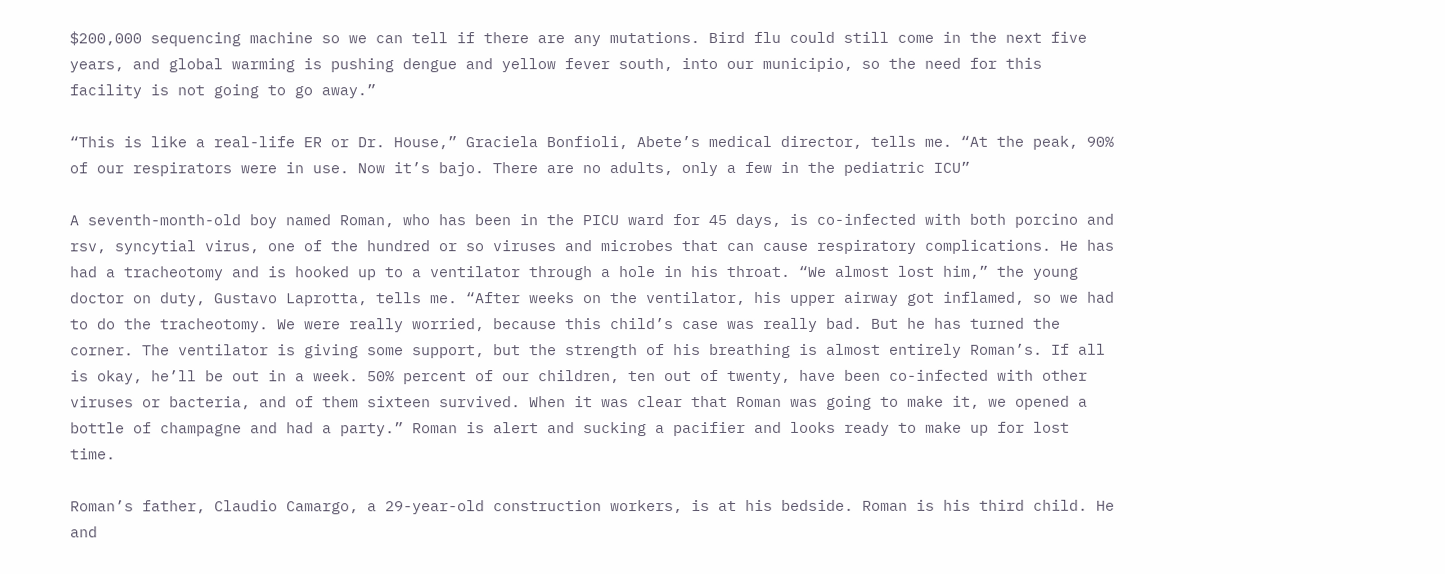$200,000 sequencing machine so we can tell if there are any mutations. Bird flu could still come in the next five years, and global warming is pushing dengue and yellow fever south, into our municipio, so the need for this facility is not going to go away.”

“This is like a real-life ER or Dr. House,” Graciela Bonfioli, Abete’s medical director, tells me. “At the peak, 90% of our respirators were in use. Now it’s bajo. There are no adults, only a few in the pediatric ICU”

A seventh-month-old boy named Roman, who has been in the PICU ward for 45 days, is co-infected with both porcino and rsv, syncytial virus, one of the hundred or so viruses and microbes that can cause respiratory complications. He has had a tracheotomy and is hooked up to a ventilator through a hole in his throat. “We almost lost him,” the young doctor on duty, Gustavo Laprotta, tells me. “After weeks on the ventilator, his upper airway got inflamed, so we had to do the tracheotomy. We were really worried, because this child’s case was really bad. But he has turned the corner. The ventilator is giving some support, but the strength of his breathing is almost entirely Roman’s. If all is okay, he’ll be out in a week. 50% percent of our children, ten out of twenty, have been co-infected with other viruses or bacteria, and of them sixteen survived. When it was clear that Roman was going to make it, we opened a bottle of champagne and had a party.” Roman is alert and sucking a pacifier and looks ready to make up for lost time.

Roman’s father, Claudio Camargo, a 29-year-old construction workers, is at his bedside. Roman is his third child. He and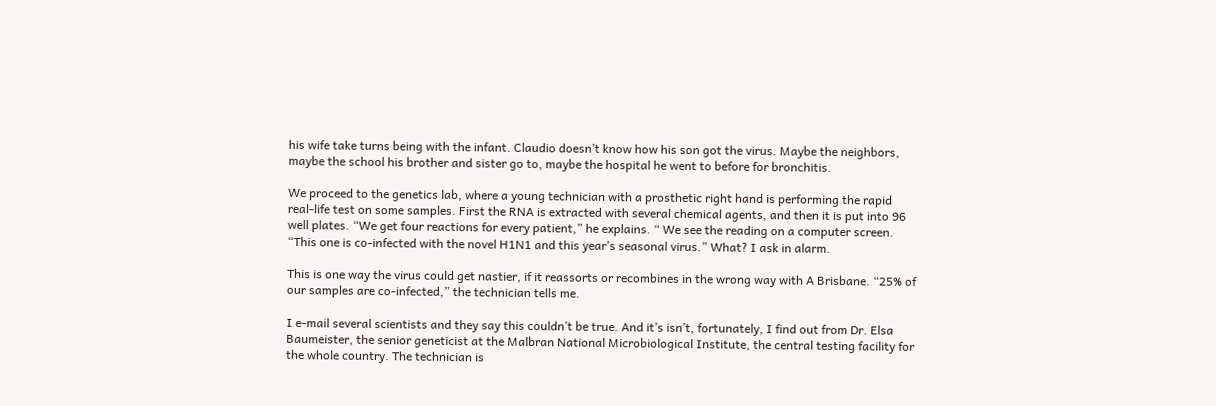his wife take turns being with the infant. Claudio doesn’t know how his son got the virus. Maybe the neighbors, maybe the school his brother and sister go to, maybe the hospital he went to before for bronchitis.

We proceed to the genetics lab, where a young technician with a prosthetic right hand is performing the rapid real-life test on some samples. First the RNA is extracted with several chemical agents, and then it is put into 96 well plates. “We get four reactions for every patient,” he explains. “ We see the reading on a computer screen. “This one is co-infected with the novel H1N1 and this year’s seasonal virus.” What? I ask in alarm.

This is one way the virus could get nastier, if it reassorts or recombines in the wrong way with A Brisbane. “25% of our samples are co-infected,” the technician tells me.

I e-mail several scientists and they say this couldn’t be true. And it’s isn’t, fortunately, I find out from Dr. Elsa Baumeister, the senior geneticist at the Malbran National Microbiological Institute, the central testing facility for the whole country. The technician is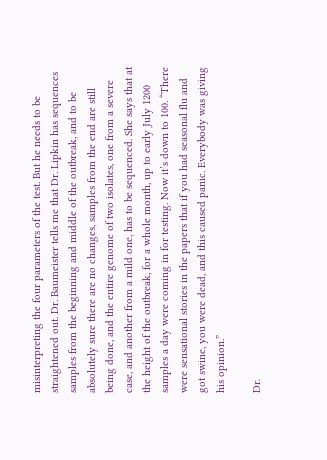misinterpreting the four parameters of the test. But he needs to be straightened out. Dr. Baumeister tells me that Dr. Lipkin has sequences samples from the beginning and middle of the outbreak, and to be absolutely sure there are no changes, samples from the end are still being done, and the entire genome of two isolates, one from a severe case, and another from a mild one, has to be sequenced. She says that at the height of the outbreak, for a whole month, up to early July 1200 samples a day were coming in for testing. Now it’s down to 100. “There were sensational stories in the papers that if you had seasonal flu and got swine, you were dead, and this caused panic. Everybody was giving his opinion.”

Dr.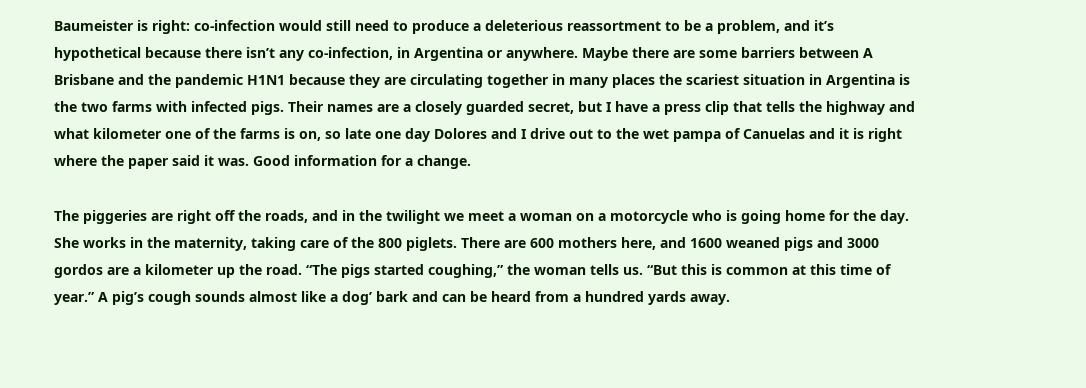Baumeister is right: co-infection would still need to produce a deleterious reassortment to be a problem, and it’s hypothetical because there isn’t any co-infection, in Argentina or anywhere. Maybe there are some barriers between A Brisbane and the pandemic H1N1 because they are circulating together in many places the scariest situation in Argentina is the two farms with infected pigs. Their names are a closely guarded secret, but I have a press clip that tells the highway and what kilometer one of the farms is on, so late one day Dolores and I drive out to the wet pampa of Canuelas and it is right where the paper said it was. Good information for a change.

The piggeries are right off the roads, and in the twilight we meet a woman on a motorcycle who is going home for the day. She works in the maternity, taking care of the 800 piglets. There are 600 mothers here, and 1600 weaned pigs and 3000 gordos are a kilometer up the road. “The pigs started coughing,” the woman tells us. “But this is common at this time of year.” A pig’s cough sounds almost like a dog’ bark and can be heard from a hundred yards away.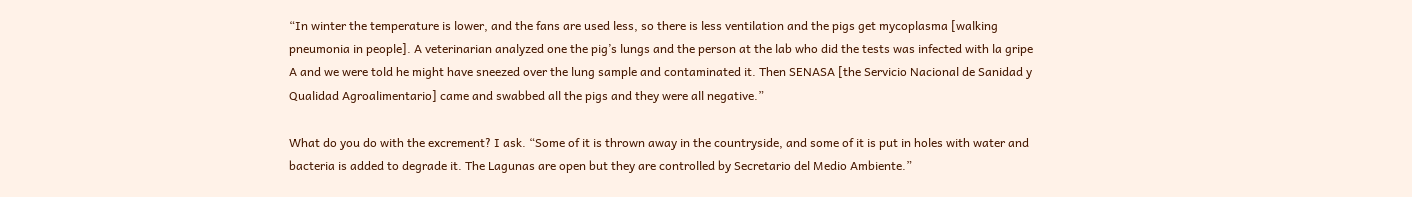“In winter the temperature is lower, and the fans are used less, so there is less ventilation and the pigs get mycoplasma [walking pneumonia in people]. A veterinarian analyzed one the pig’s lungs and the person at the lab who did the tests was infected with la gripe A and we were told he might have sneezed over the lung sample and contaminated it. Then SENASA [the Servicio Nacional de Sanidad y Qualidad Agroalimentario] came and swabbed all the pigs and they were all negative.”

What do you do with the excrement? I ask. “Some of it is thrown away in the countryside, and some of it is put in holes with water and bacteria is added to degrade it. The Lagunas are open but they are controlled by Secretario del Medio Ambiente.”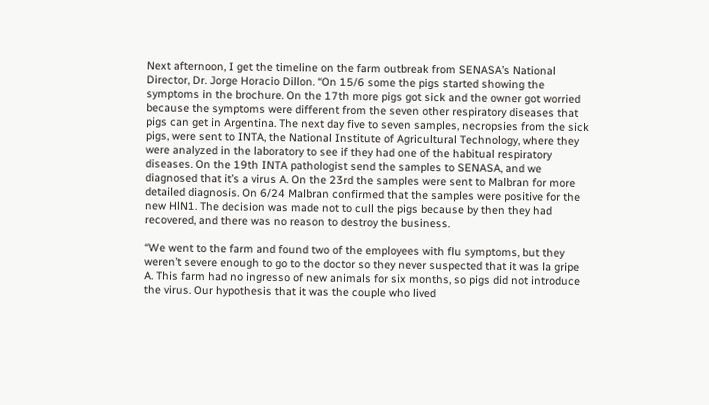Next afternoon, I get the timeline on the farm outbreak from SENASA’s National Director, Dr. Jorge Horacio Dillon. “On 15/6 some the pigs started showing the symptoms in the brochure. On the 17th more pigs got sick and the owner got worried because the symptoms were different from the seven other respiratory diseases that pigs can get in Argentina. The next day five to seven samples, necropsies from the sick pigs, were sent to INTA, the National Institute of Agricultural Technology, where they were analyzed in the laboratory to see if they had one of the habitual respiratory diseases. On the 19th INTA pathologist send the samples to SENASA, and we diagnosed that it’s a virus A. On the 23rd the samples were sent to Malbran for more detailed diagnosis. On 6/24 Malbran confirmed that the samples were positive for the new HlN1. The decision was made not to cull the pigs because by then they had recovered, and there was no reason to destroy the business.

“We went to the farm and found two of the employees with flu symptoms, but they weren’t severe enough to go to the doctor so they never suspected that it was la gripe A. This farm had no ingresso of new animals for six months, so pigs did not introduce the virus. Our hypothesis that it was the couple who lived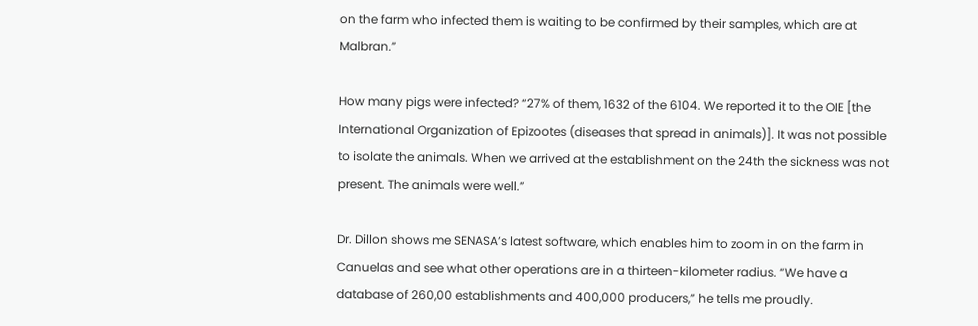on the farm who infected them is waiting to be confirmed by their samples, which are at Malbran.”

How many pigs were infected? “27% of them, 1632 of the 6104. We reported it to the OIE [the International Organization of Epizootes (diseases that spread in animals)]. It was not possible to isolate the animals. When we arrived at the establishment on the 24th the sickness was not present. The animals were well.”

Dr. Dillon shows me SENASA’s latest software, which enables him to zoom in on the farm in Canuelas and see what other operations are in a thirteen-kilometer radius. “We have a database of 260,00 establishments and 400,000 producers,” he tells me proudly.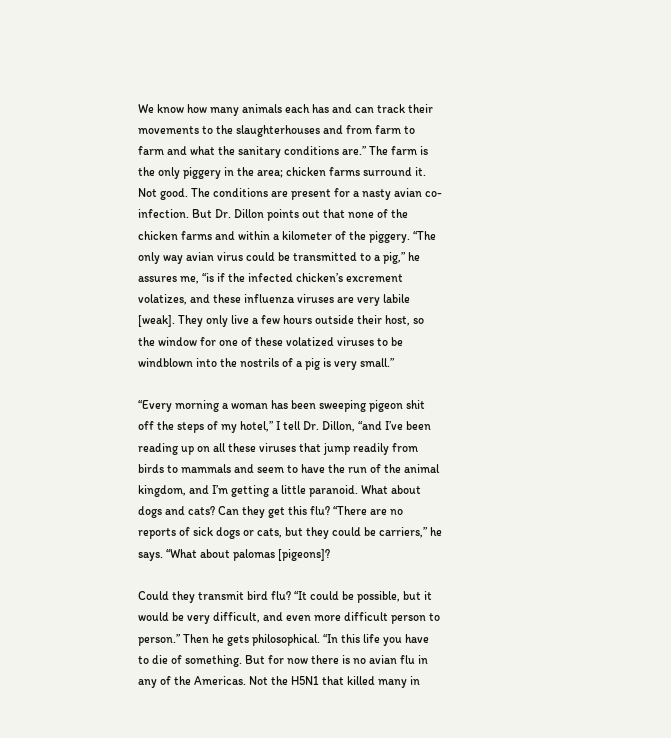We know how many animals each has and can track their movements to the slaughterhouses and from farm to farm and what the sanitary conditions are.” The farm is the only piggery in the area; chicken farms surround it. Not good. The conditions are present for a nasty avian co-infection. But Dr. Dillon points out that none of the chicken farms and within a kilometer of the piggery. “The only way avian virus could be transmitted to a pig,” he assures me, “is if the infected chicken’s excrement volatizes, and these influenza viruses are very labile [weak]. They only live a few hours outside their host, so the window for one of these volatized viruses to be windblown into the nostrils of a pig is very small.”

“Every morning a woman has been sweeping pigeon shit off the steps of my hotel,” I tell Dr. Dillon, “and I’ve been reading up on all these viruses that jump readily from birds to mammals and seem to have the run of the animal kingdom, and I’m getting a little paranoid. What about dogs and cats? Can they get this flu? “There are no reports of sick dogs or cats, but they could be carriers,” he says. “What about palomas [pigeons]?

Could they transmit bird flu? “It could be possible, but it would be very difficult, and even more difficult person to person.” Then he gets philosophical. “In this life you have to die of something. But for now there is no avian flu in any of the Americas. Not the H5N1 that killed many in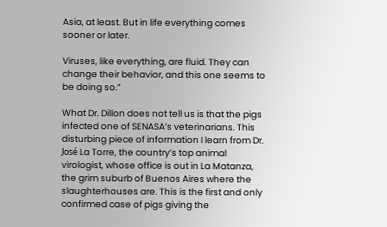Asia, at least. But in life everything comes sooner or later.

Viruses, like everything, are fluid. They can change their behavior, and this one seems to be doing so.”

What Dr. Dillon does not tell us is that the pigs infected one of SENASA’s veterinarians. This disturbing piece of information I learn from Dr. José La Torre, the country’s top animal virologist, whose office is out in La Matanza, the grim suburb of Buenos Aires where the slaughterhouses are. This is the first and only confirmed case of pigs giving the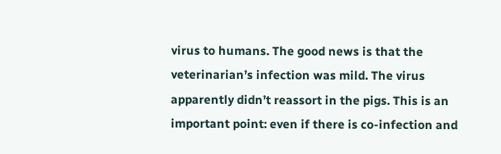virus to humans. The good news is that the veterinarian’s infection was mild. The virus apparently didn’t reassort in the pigs. This is an important point: even if there is co-infection and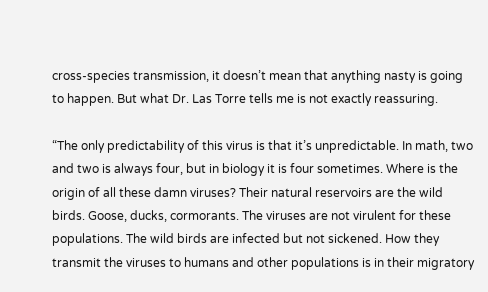cross-species transmission, it doesn’t mean that anything nasty is going to happen. But what Dr. Las Torre tells me is not exactly reassuring.

“The only predictability of this virus is that it’s unpredictable. In math, two and two is always four, but in biology it is four sometimes. Where is the origin of all these damn viruses? Their natural reservoirs are the wild birds. Goose, ducks, cormorants. The viruses are not virulent for these populations. The wild birds are infected but not sickened. How they transmit the viruses to humans and other populations is in their migratory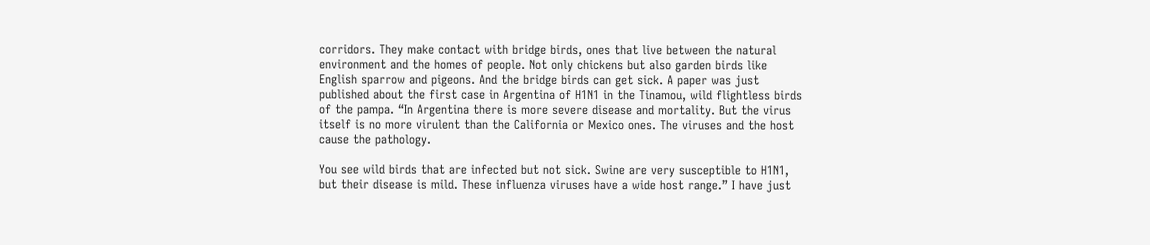corridors. They make contact with bridge birds, ones that live between the natural environment and the homes of people. Not only chickens but also garden birds like English sparrow and pigeons. And the bridge birds can get sick. A paper was just published about the first case in Argentina of H1N1 in the Tinamou, wild flightless birds of the pampa. “In Argentina there is more severe disease and mortality. But the virus itself is no more virulent than the California or Mexico ones. The viruses and the host cause the pathology.

You see wild birds that are infected but not sick. Swine are very susceptible to H1N1, but their disease is mild. These influenza viruses have a wide host range.” I have just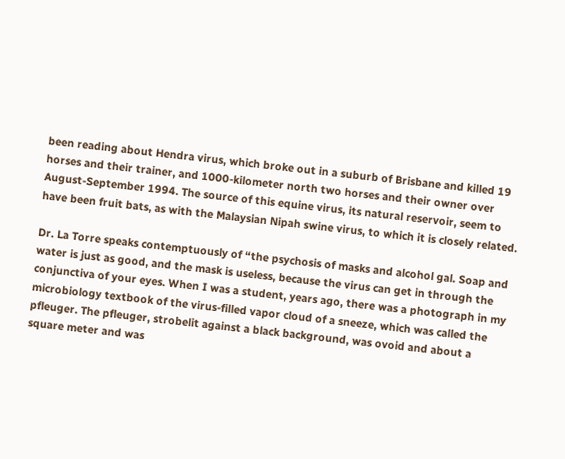been reading about Hendra virus, which broke out in a suburb of Brisbane and killed 19 horses and their trainer, and 1000-kilometer north two horses and their owner over August-September 1994. The source of this equine virus, its natural reservoir, seem to have been fruit bats, as with the Malaysian Nipah swine virus, to which it is closely related.

Dr. La Torre speaks contemptuously of “the psychosis of masks and alcohol gal. Soap and water is just as good, and the mask is useless, because the virus can get in through the conjunctiva of your eyes. When I was a student, years ago, there was a photograph in my microbiology textbook of the virus-filled vapor cloud of a sneeze, which was called the pfleuger. The pfleuger, strobelit against a black background, was ovoid and about a square meter and was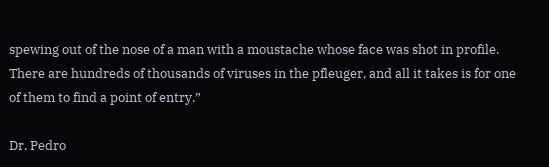spewing out of the nose of a man with a moustache whose face was shot in profile. There are hundreds of thousands of viruses in the pfleuger, and all it takes is for one of them to find a point of entry.”

Dr. Pedro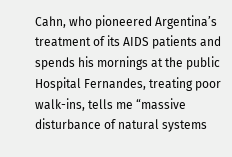Cahn, who pioneered Argentina’s treatment of its AIDS patients and spends his mornings at the public Hospital Fernandes, treating poor walk-ins, tells me “massive disturbance of natural systems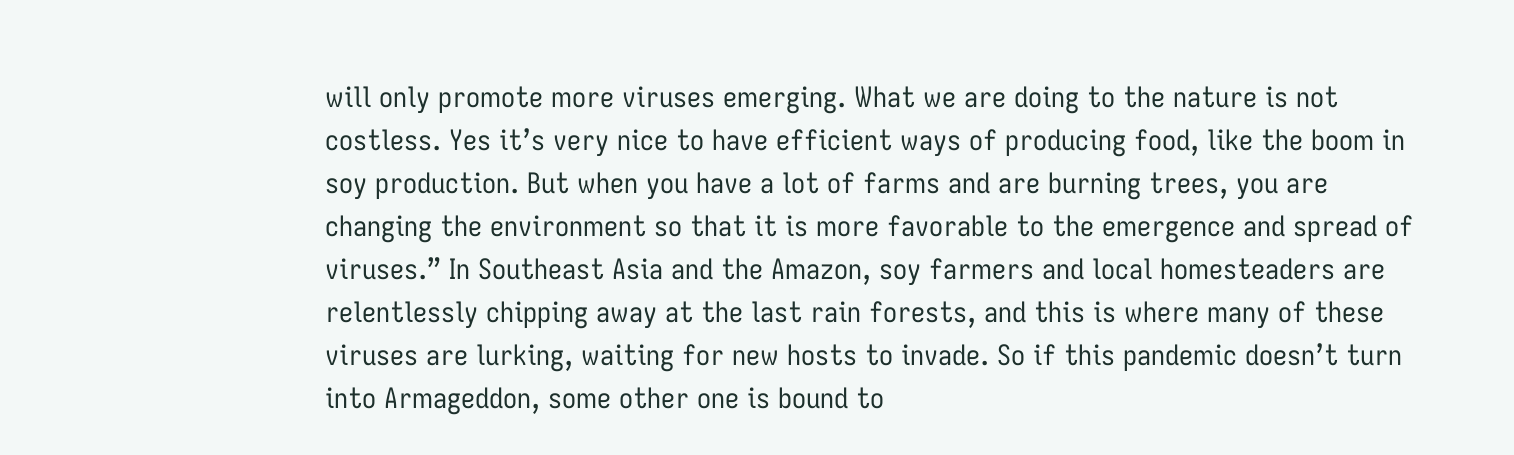will only promote more viruses emerging. What we are doing to the nature is not costless. Yes it’s very nice to have efficient ways of producing food, like the boom in soy production. But when you have a lot of farms and are burning trees, you are changing the environment so that it is more favorable to the emergence and spread of viruses.” In Southeast Asia and the Amazon, soy farmers and local homesteaders are relentlessly chipping away at the last rain forests, and this is where many of these viruses are lurking, waiting for new hosts to invade. So if this pandemic doesn’t turn into Armageddon, some other one is bound to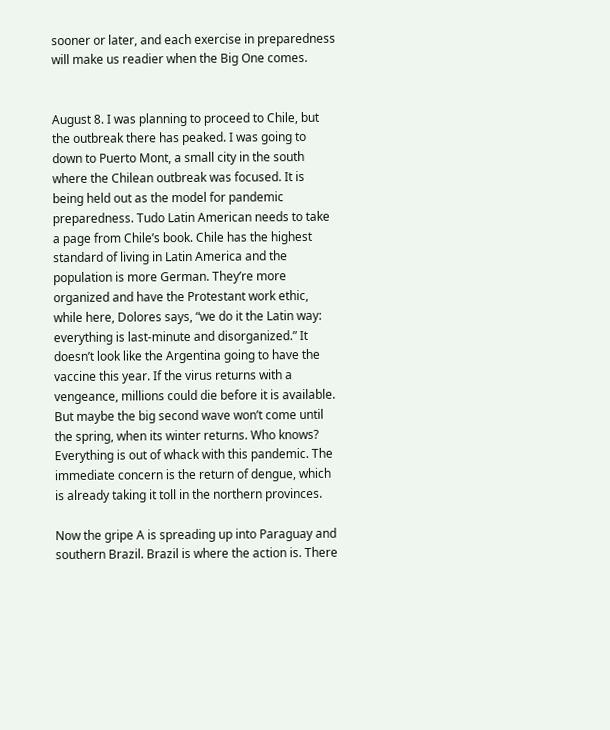sooner or later, and each exercise in preparedness will make us readier when the Big One comes.


August 8. I was planning to proceed to Chile, but the outbreak there has peaked. I was going to down to Puerto Mont, a small city in the south where the Chilean outbreak was focused. It is being held out as the model for pandemic preparedness. Tudo Latin American needs to take a page from Chile’s book. Chile has the highest standard of living in Latin America and the population is more German. They’re more organized and have the Protestant work ethic, while here, Dolores says, “we do it the Latin way: everything is last-minute and disorganized.” It doesn’t look like the Argentina going to have the vaccine this year. If the virus returns with a vengeance, millions could die before it is available. But maybe the big second wave won’t come until the spring, when its winter returns. Who knows? Everything is out of whack with this pandemic. The immediate concern is the return of dengue, which is already taking it toll in the northern provinces.

Now the gripe A is spreading up into Paraguay and southern Brazil. Brazil is where the action is. There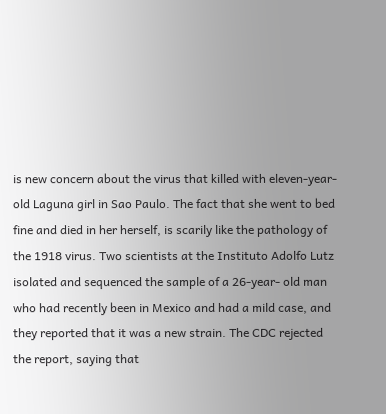is new concern about the virus that killed with eleven-year-old Laguna girl in Sao Paulo. The fact that she went to bed fine and died in her herself, is scarily like the pathology of the 1918 virus. Two scientists at the Instituto Adolfo Lutz isolated and sequenced the sample of a 26-year- old man who had recently been in Mexico and had a mild case, and they reported that it was a new strain. The CDC rejected the report, saying that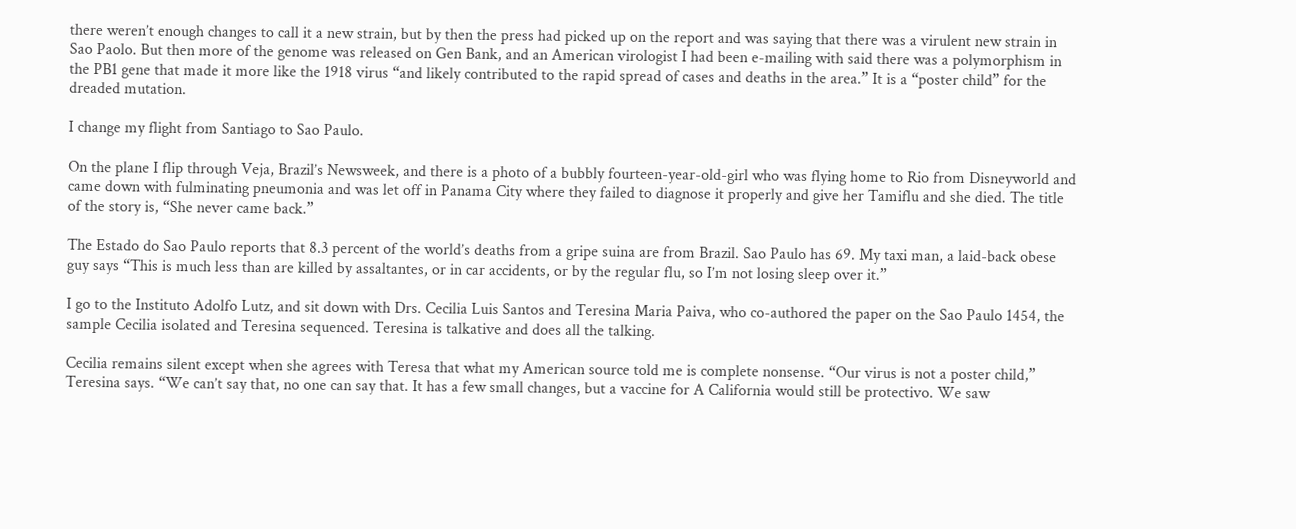there weren’t enough changes to call it a new strain, but by then the press had picked up on the report and was saying that there was a virulent new strain in Sao Paolo. But then more of the genome was released on Gen Bank, and an American virologist I had been e-mailing with said there was a polymorphism in the PB1 gene that made it more like the 1918 virus “and likely contributed to the rapid spread of cases and deaths in the area.” It is a “poster child” for the dreaded mutation.

I change my flight from Santiago to Sao Paulo.

On the plane I flip through Veja, Brazil’s Newsweek, and there is a photo of a bubbly fourteen-year-old-girl who was flying home to Rio from Disneyworld and came down with fulminating pneumonia and was let off in Panama City where they failed to diagnose it properly and give her Tamiflu and she died. The title of the story is, “She never came back.”

The Estado do Sao Paulo reports that 8.3 percent of the world’s deaths from a gripe suina are from Brazil. Sao Paulo has 69. My taxi man, a laid-back obese guy says “This is much less than are killed by assaltantes, or in car accidents, or by the regular flu, so I’m not losing sleep over it.”

I go to the Instituto Adolfo Lutz, and sit down with Drs. Cecilia Luis Santos and Teresina Maria Paiva, who co-authored the paper on the Sao Paulo 1454, the sample Cecilia isolated and Teresina sequenced. Teresina is talkative and does all the talking.

Cecilia remains silent except when she agrees with Teresa that what my American source told me is complete nonsense. “Our virus is not a poster child,” Teresina says. “We can’t say that, no one can say that. It has a few small changes, but a vaccine for A California would still be protectivo. We saw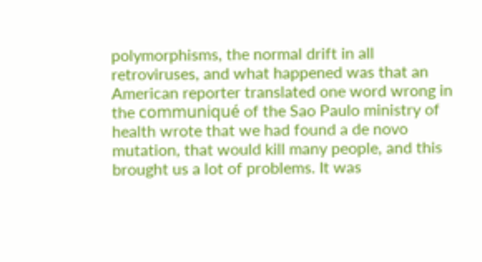polymorphisms, the normal drift in all retroviruses, and what happened was that an American reporter translated one word wrong in the communiqué of the Sao Paulo ministry of health wrote that we had found a de novo mutation, that would kill many people, and this brought us a lot of problems. It was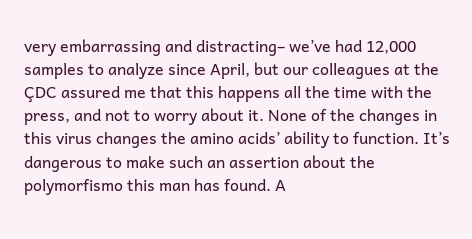very embarrassing and distracting– we’ve had 12,000 samples to analyze since April, but our colleagues at the ÇDC assured me that this happens all the time with the press, and not to worry about it. None of the changes in this virus changes the amino acids’ ability to function. It’s dangerous to make such an assertion about the polymorfismo this man has found. A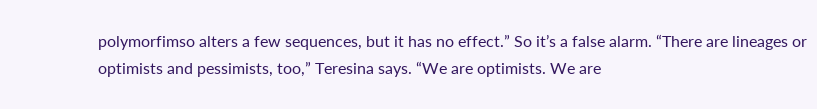polymorfimso alters a few sequences, but it has no effect.” So it’s a false alarm. “There are lineages or optimists and pessimists, too,” Teresina says. “We are optimists. We are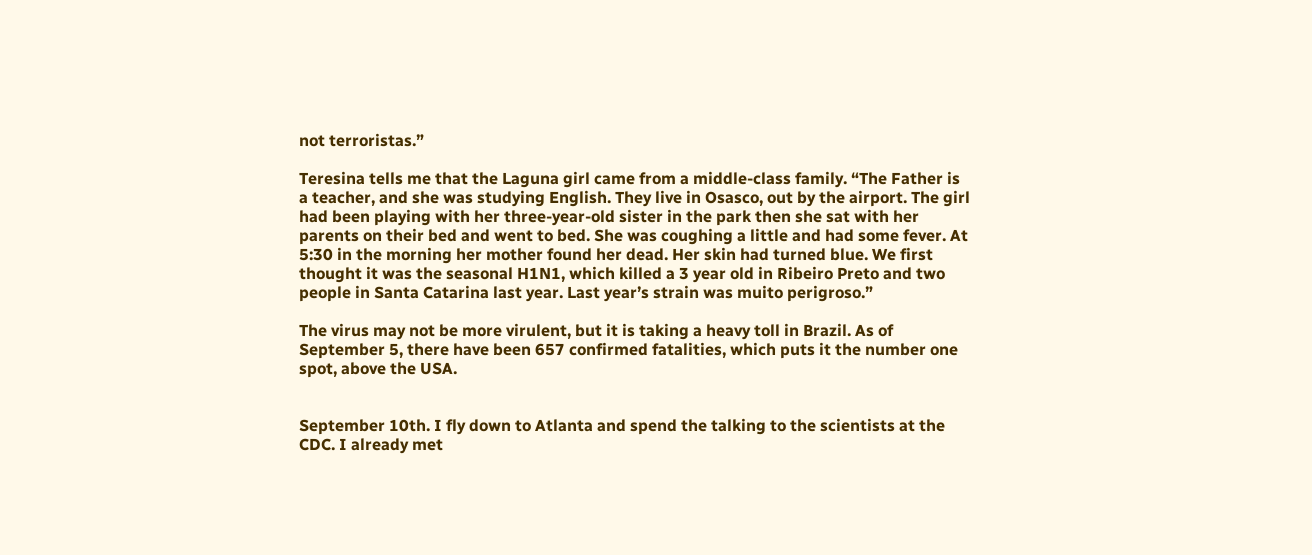not terroristas.”

Teresina tells me that the Laguna girl came from a middle-class family. “The Father is a teacher, and she was studying English. They live in Osasco, out by the airport. The girl had been playing with her three-year-old sister in the park then she sat with her parents on their bed and went to bed. She was coughing a little and had some fever. At 5:30 in the morning her mother found her dead. Her skin had turned blue. We first thought it was the seasonal H1N1, which killed a 3 year old in Ribeiro Preto and two people in Santa Catarina last year. Last year’s strain was muito perigroso.”

The virus may not be more virulent, but it is taking a heavy toll in Brazil. As of September 5, there have been 657 confirmed fatalities, which puts it the number one spot, above the USA.


September 10th. I fly down to Atlanta and spend the talking to the scientists at the CDC. I already met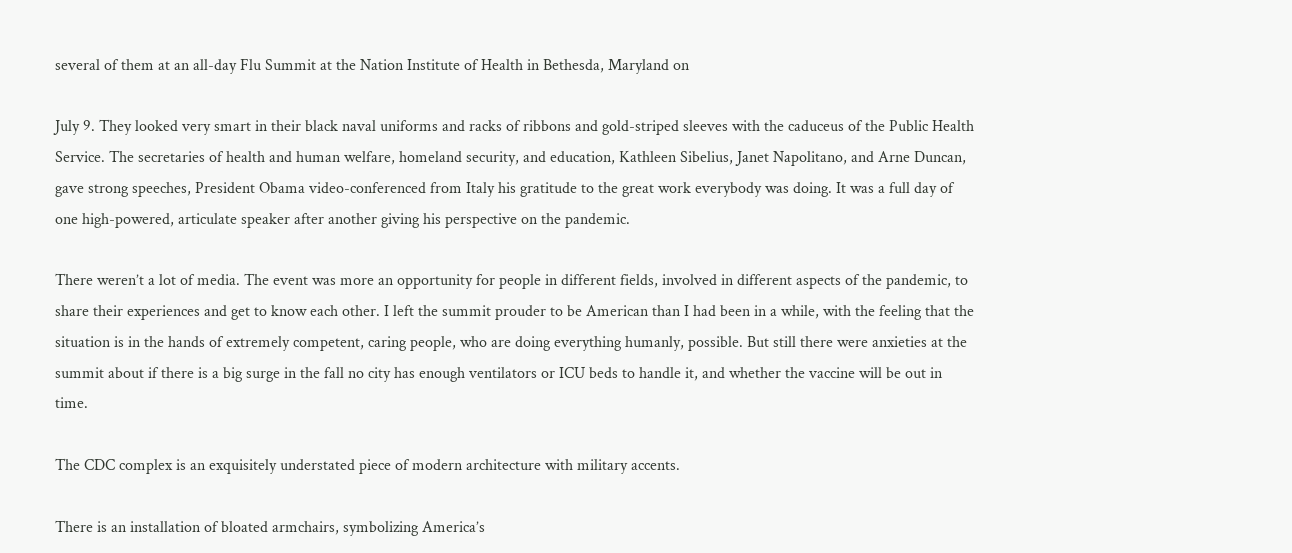several of them at an all-day Flu Summit at the Nation Institute of Health in Bethesda, Maryland on

July 9. They looked very smart in their black naval uniforms and racks of ribbons and gold-striped sleeves with the caduceus of the Public Health Service. The secretaries of health and human welfare, homeland security, and education, Kathleen Sibelius, Janet Napolitano, and Arne Duncan, gave strong speeches, President Obama video-conferenced from Italy his gratitude to the great work everybody was doing. It was a full day of one high-powered, articulate speaker after another giving his perspective on the pandemic.

There weren’t a lot of media. The event was more an opportunity for people in different fields, involved in different aspects of the pandemic, to share their experiences and get to know each other. I left the summit prouder to be American than I had been in a while, with the feeling that the situation is in the hands of extremely competent, caring people, who are doing everything humanly, possible. But still there were anxieties at the summit about if there is a big surge in the fall no city has enough ventilators or ICU beds to handle it, and whether the vaccine will be out in time.

The CDC complex is an exquisitely understated piece of modern architecture with military accents.

There is an installation of bloated armchairs, symbolizing America’s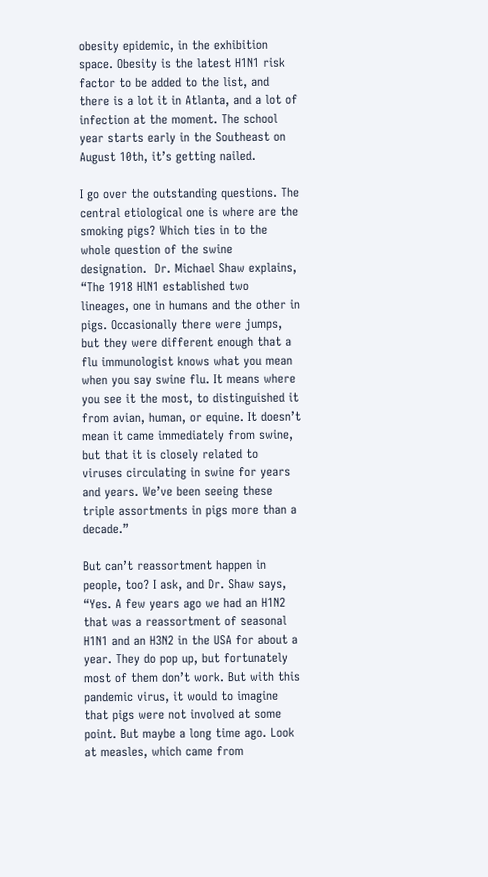obesity epidemic, in the exhibition space. Obesity is the latest H1N1 risk factor to be added to the list, and there is a lot it in Atlanta, and a lot of infection at the moment. The school year starts early in the Southeast on August 10th, it’s getting nailed.

I go over the outstanding questions. The central etiological one is where are the smoking pigs? Which ties in to the whole question of the swine designation.  Dr. Michael Shaw explains, “The 1918 HlN1 established two lineages, one in humans and the other in pigs. Occasionally there were jumps, but they were different enough that a flu immunologist knows what you mean when you say swine flu. It means where you see it the most, to distinguished it from avian, human, or equine. It doesn’t mean it came immediately from swine, but that it is closely related to viruses circulating in swine for years and years. We’ve been seeing these triple assortments in pigs more than a decade.”

But can’t reassortment happen in people, too? I ask, and Dr. Shaw says, “Yes. A few years ago we had an H1N2 that was a reassortment of seasonal H1N1 and an H3N2 in the USA for about a year. They do pop up, but fortunately most of them don’t work. But with this pandemic virus, it would to imagine that pigs were not involved at some point. But maybe a long time ago. Look at measles, which came from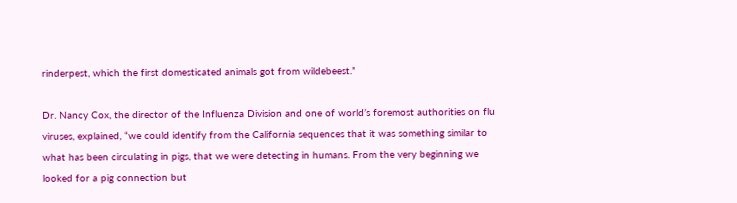rinderpest, which the first domesticated animals got from wildebeest.”

Dr. Nancy Cox, the director of the Influenza Division and one of world’s foremost authorities on flu viruses, explained, “we could identify from the California sequences that it was something similar to what has been circulating in pigs, that we were detecting in humans. From the very beginning we looked for a pig connection but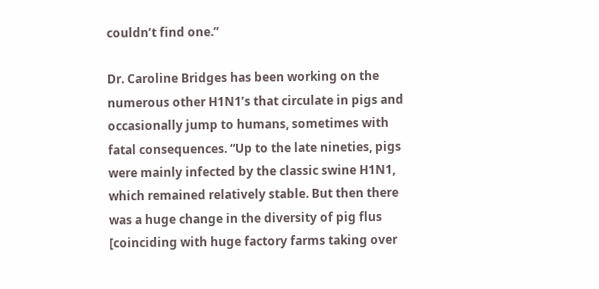couldn’t find one.”

Dr. Caroline Bridges has been working on the numerous other H1N1’s that circulate in pigs and occasionally jump to humans, sometimes with fatal consequences. “Up to the late nineties, pigs were mainly infected by the classic swine H1N1, which remained relatively stable. But then there was a huge change in the diversity of pig flus [coinciding with huge factory farms taking over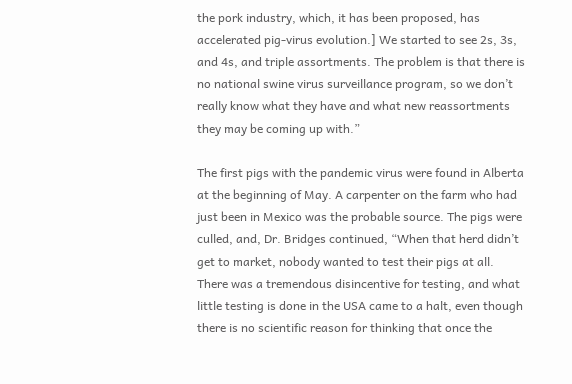the pork industry, which, it has been proposed, has accelerated pig-virus evolution.] We started to see 2s, 3s, and 4s, and triple assortments. The problem is that there is no national swine virus surveillance program, so we don’t really know what they have and what new reassortments they may be coming up with.”

The first pigs with the pandemic virus were found in Alberta at the beginning of May. A carpenter on the farm who had just been in Mexico was the probable source. The pigs were culled, and, Dr. Bridges continued, “When that herd didn’t get to market, nobody wanted to test their pigs at all. There was a tremendous disincentive for testing, and what little testing is done in the USA came to a halt, even though there is no scientific reason for thinking that once the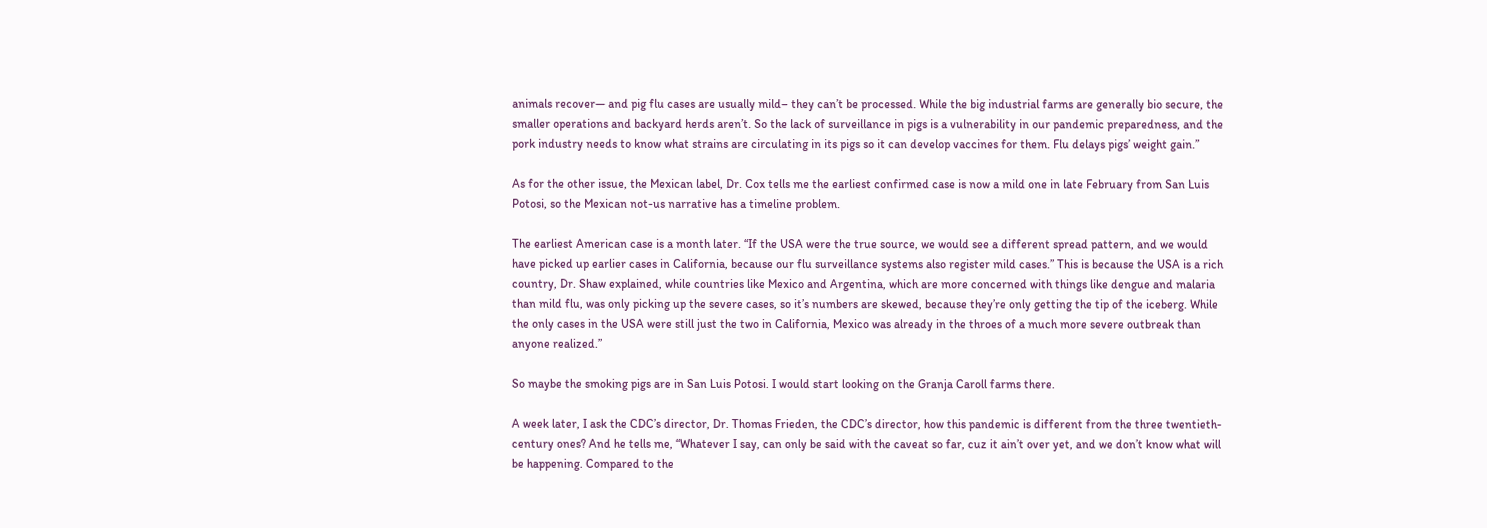animals recover— and pig flu cases are usually mild– they can’t be processed. While the big industrial farms are generally bio secure, the smaller operations and backyard herds aren’t. So the lack of surveillance in pigs is a vulnerability in our pandemic preparedness, and the pork industry needs to know what strains are circulating in its pigs so it can develop vaccines for them. Flu delays pigs’ weight gain.”

As for the other issue, the Mexican label, Dr. Cox tells me the earliest confirmed case is now a mild one in late February from San Luis Potosi, so the Mexican not-us narrative has a timeline problem.

The earliest American case is a month later. “If the USA were the true source, we would see a different spread pattern, and we would have picked up earlier cases in California, because our flu surveillance systems also register mild cases.” This is because the USA is a rich country, Dr. Shaw explained, while countries like Mexico and Argentina, which are more concerned with things like dengue and malaria than mild flu, was only picking up the severe cases, so it’s numbers are skewed, because they’re only getting the tip of the iceberg. While the only cases in the USA were still just the two in California, Mexico was already in the throes of a much more severe outbreak than anyone realized.”

So maybe the smoking pigs are in San Luis Potosi. I would start looking on the Granja Caroll farms there.

A week later, I ask the CDC’s director, Dr. Thomas Frieden, the CDC’s director, how this pandemic is different from the three twentieth-century ones? And he tells me, “Whatever I say, can only be said with the caveat so far, cuz it ain’t over yet, and we don’t know what will be happening. Compared to the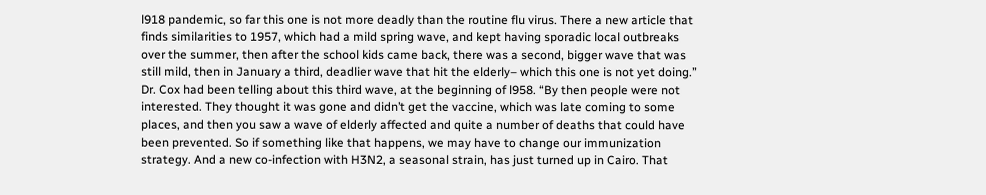l918 pandemic, so far this one is not more deadly than the routine flu virus. There a new article that finds similarities to 1957, which had a mild spring wave, and kept having sporadic local outbreaks over the summer, then after the school kids came back, there was a second, bigger wave that was still mild, then in January a third, deadlier wave that hit the elderly– which this one is not yet doing.” Dr. Cox had been telling about this third wave, at the beginning of l958. “By then people were not interested. They thought it was gone and didn’t get the vaccine, which was late coming to some places, and then you saw a wave of elderly affected and quite a number of deaths that could have been prevented. So if something like that happens, we may have to change our immunization strategy. And a new co-infection with H3N2, a seasonal strain, has just turned up in Cairo. That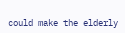could make the elderly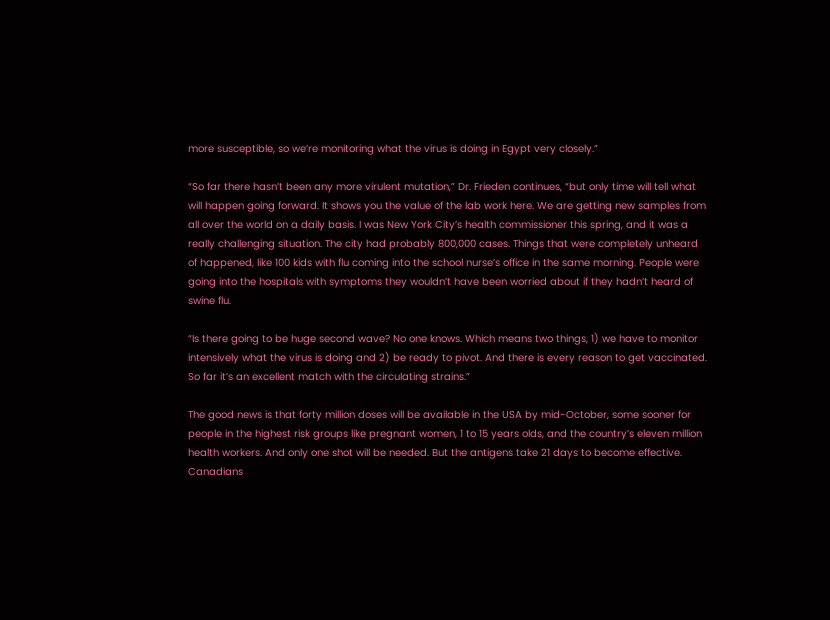more susceptible, so we’re monitoring what the virus is doing in Egypt very closely.”

“So far there hasn’t been any more virulent mutation,” Dr. Frieden continues, “but only time will tell what will happen going forward. It shows you the value of the lab work here. We are getting new samples from all over the world on a daily basis. I was New York City’s health commissioner this spring, and it was a really challenging situation. The city had probably 800,000 cases. Things that were completely unheard of happened, like 100 kids with flu coming into the school nurse’s office in the same morning. People were going into the hospitals with symptoms they wouldn’t have been worried about if they hadn’t heard of swine flu.

“Is there going to be huge second wave? No one knows. Which means two things, 1) we have to monitor intensively what the virus is doing and 2) be ready to pivot. And there is every reason to get vaccinated. So far it’s an excellent match with the circulating strains.”

The good news is that forty million doses will be available in the USA by mid-October, some sooner for people in the highest risk groups like pregnant women, 1 to 15 years olds, and the country’s eleven million health workers. And only one shot will be needed. But the antigens take 21 days to become effective. Canadians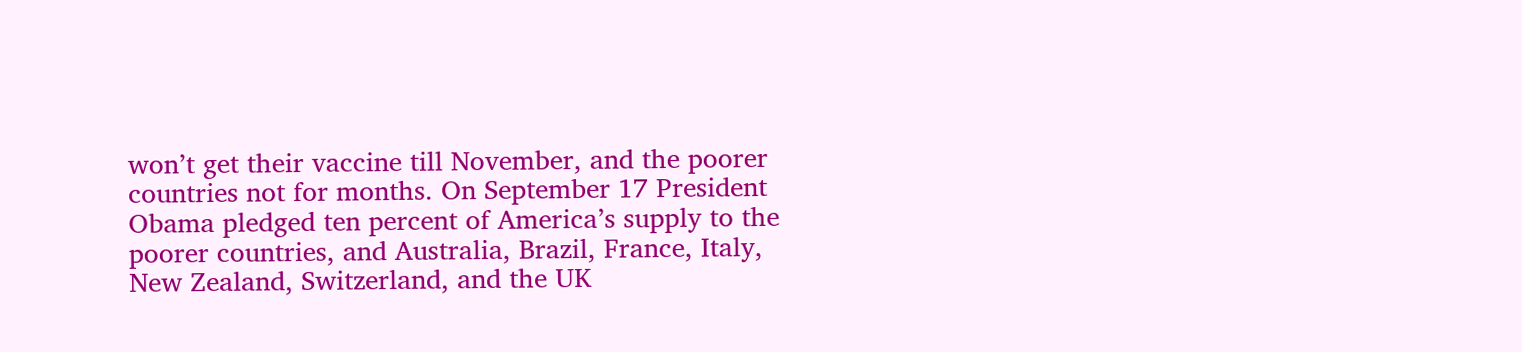won’t get their vaccine till November, and the poorer countries not for months. On September 17 President Obama pledged ten percent of America’s supply to the poorer countries, and Australia, Brazil, France, Italy, New Zealand, Switzerland, and the UK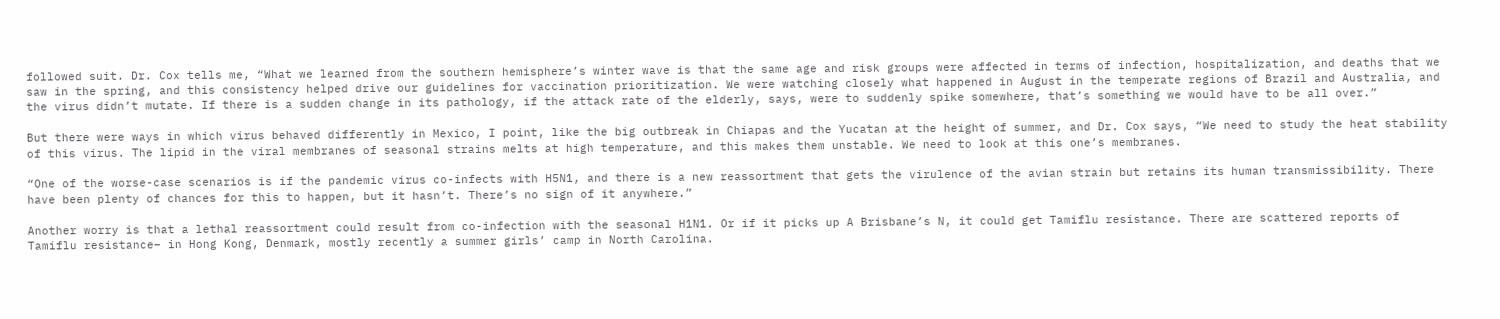followed suit. Dr. Cox tells me, “What we learned from the southern hemisphere’s winter wave is that the same age and risk groups were affected in terms of infection, hospitalization, and deaths that we saw in the spring, and this consistency helped drive our guidelines for vaccination prioritization. We were watching closely what happened in August in the temperate regions of Brazil and Australia, and the virus didn’t mutate. If there is a sudden change in its pathology, if the attack rate of the elderly, says, were to suddenly spike somewhere, that’s something we would have to be all over.”

But there were ways in which virus behaved differently in Mexico, I point, like the big outbreak in Chiapas and the Yucatan at the height of summer, and Dr. Cox says, “We need to study the heat stability of this virus. The lipid in the viral membranes of seasonal strains melts at high temperature, and this makes them unstable. We need to look at this one’s membranes.

“One of the worse-case scenarios is if the pandemic virus co-infects with H5N1, and there is a new reassortment that gets the virulence of the avian strain but retains its human transmissibility. There have been plenty of chances for this to happen, but it hasn’t. There’s no sign of it anywhere.”

Another worry is that a lethal reassortment could result from co-infection with the seasonal H1N1. Or if it picks up A Brisbane’s N, it could get Tamiflu resistance. There are scattered reports of Tamiflu resistance– in Hong Kong, Denmark, mostly recently a summer girls’ camp in North Carolina.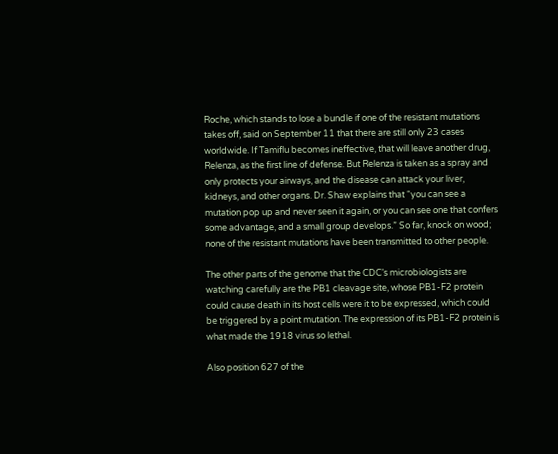Roche, which stands to lose a bundle if one of the resistant mutations takes off, said on September 11 that there are still only 23 cases worldwide. If Tamiflu becomes ineffective, that will leave another drug, Relenza, as the first line of defense. But Relenza is taken as a spray and only protects your airways, and the disease can attack your liver, kidneys, and other organs. Dr. Shaw explains that “you can see a mutation pop up and never seen it again, or you can see one that confers some advantage, and a small group develops.” So far, knock on wood; none of the resistant mutations have been transmitted to other people.

The other parts of the genome that the CDC’s microbiologists are watching carefully are the PB1 cleavage site, whose PB1-F2 protein could cause death in its host cells were it to be expressed, which could be triggered by a point mutation. The expression of its PB1-F2 protein is what made the 1918 virus so lethal.

Also position 627 of the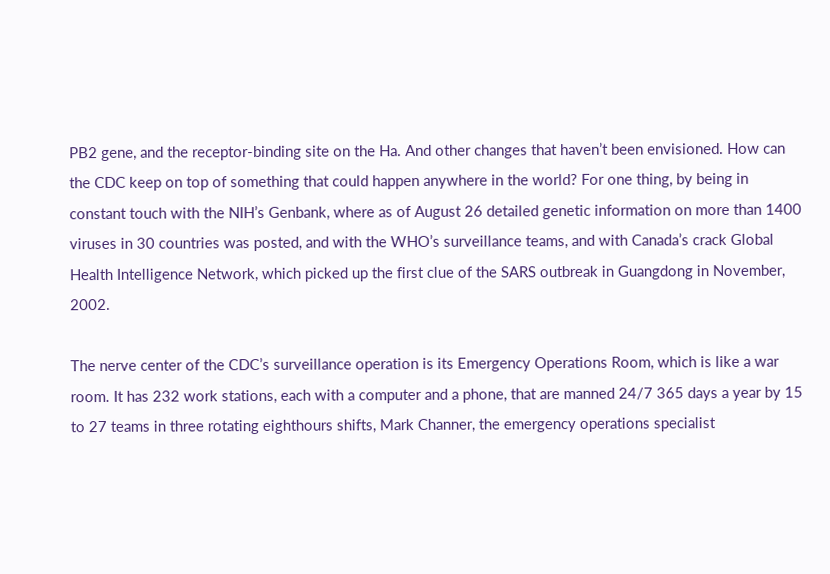PB2 gene, and the receptor-binding site on the Ha. And other changes that haven’t been envisioned. How can the CDC keep on top of something that could happen anywhere in the world? For one thing, by being in constant touch with the NIH’s Genbank, where as of August 26 detailed genetic information on more than 1400 viruses in 30 countries was posted, and with the WHO’s surveillance teams, and with Canada’s crack Global Health Intelligence Network, which picked up the first clue of the SARS outbreak in Guangdong in November, 2002.

The nerve center of the CDC’s surveillance operation is its Emergency Operations Room, which is like a war room. It has 232 work stations, each with a computer and a phone, that are manned 24/7 365 days a year by 15 to 27 teams in three rotating eighthours shifts, Mark Channer, the emergency operations specialist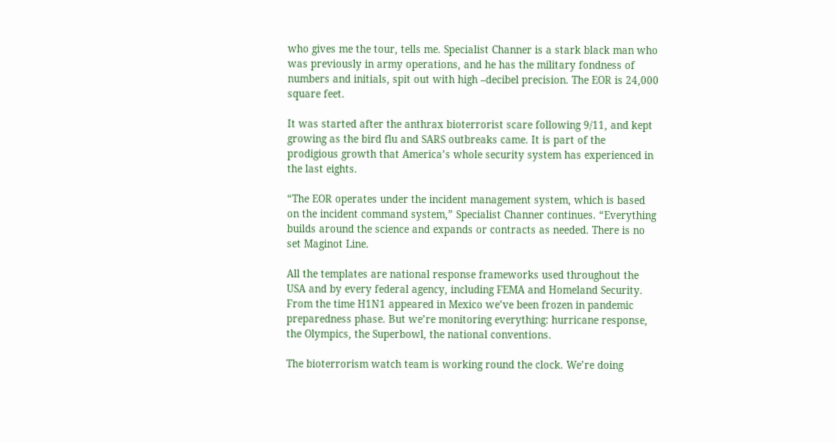who gives me the tour, tells me. Specialist Channer is a stark black man who was previously in army operations, and he has the military fondness of numbers and initials, spit out with high –decibel precision. The EOR is 24,000 square feet.

It was started after the anthrax bioterrorist scare following 9/11, and kept growing as the bird flu and SARS outbreaks came. It is part of the prodigious growth that America’s whole security system has experienced in the last eights.

“The EOR operates under the incident management system, which is based on the incident command system,” Specialist Channer continues. “Everything builds around the science and expands or contracts as needed. There is no set Maginot Line.

All the templates are national response frameworks used throughout the USA and by every federal agency, including FEMA and Homeland Security. From the time H1N1 appeared in Mexico we’ve been frozen in pandemic preparedness phase. But we’re monitoring everything: hurricane response, the Olympics, the Superbowl, the national conventions.

The bioterrorism watch team is working round the clock. We’re doing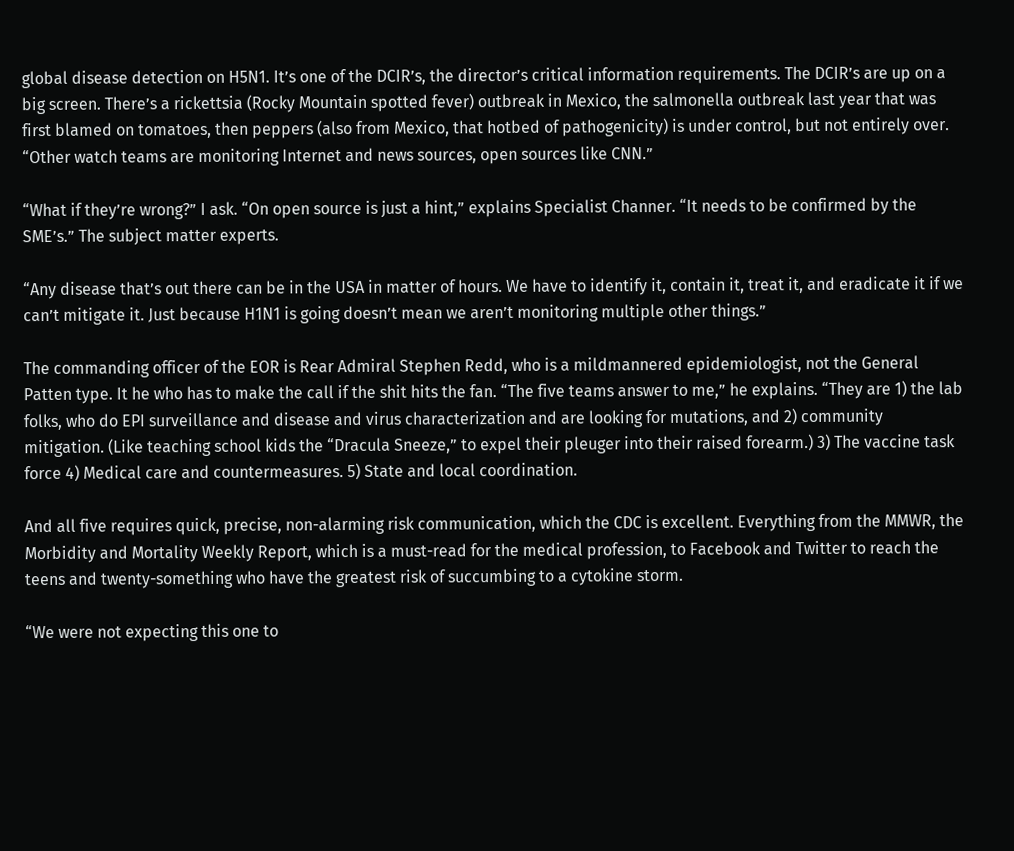global disease detection on H5N1. It’s one of the DCIR’s, the director’s critical information requirements. The DCIR’s are up on a big screen. There’s a rickettsia (Rocky Mountain spotted fever) outbreak in Mexico, the salmonella outbreak last year that was first blamed on tomatoes, then peppers (also from Mexico, that hotbed of pathogenicity) is under control, but not entirely over. “Other watch teams are monitoring Internet and news sources, open sources like CNN.”

“What if they’re wrong?” I ask. “On open source is just a hint,” explains Specialist Channer. “It needs to be confirmed by the SME’s.” The subject matter experts.

“Any disease that’s out there can be in the USA in matter of hours. We have to identify it, contain it, treat it, and eradicate it if we can’t mitigate it. Just because H1N1 is going doesn’t mean we aren’t monitoring multiple other things.”

The commanding officer of the EOR is Rear Admiral Stephen Redd, who is a mildmannered epidemiologist, not the General Patten type. It he who has to make the call if the shit hits the fan. “The five teams answer to me,” he explains. “They are 1) the lab folks, who do EPI surveillance and disease and virus characterization and are looking for mutations, and 2) community mitigation. (Like teaching school kids the “Dracula Sneeze,” to expel their pleuger into their raised forearm.) 3) The vaccine task force 4) Medical care and countermeasures. 5) State and local coordination.

And all five requires quick, precise, non-alarming risk communication, which the CDC is excellent. Everything from the MMWR, the Morbidity and Mortality Weekly Report, which is a must-read for the medical profession, to Facebook and Twitter to reach the teens and twenty-something who have the greatest risk of succumbing to a cytokine storm.

“We were not expecting this one to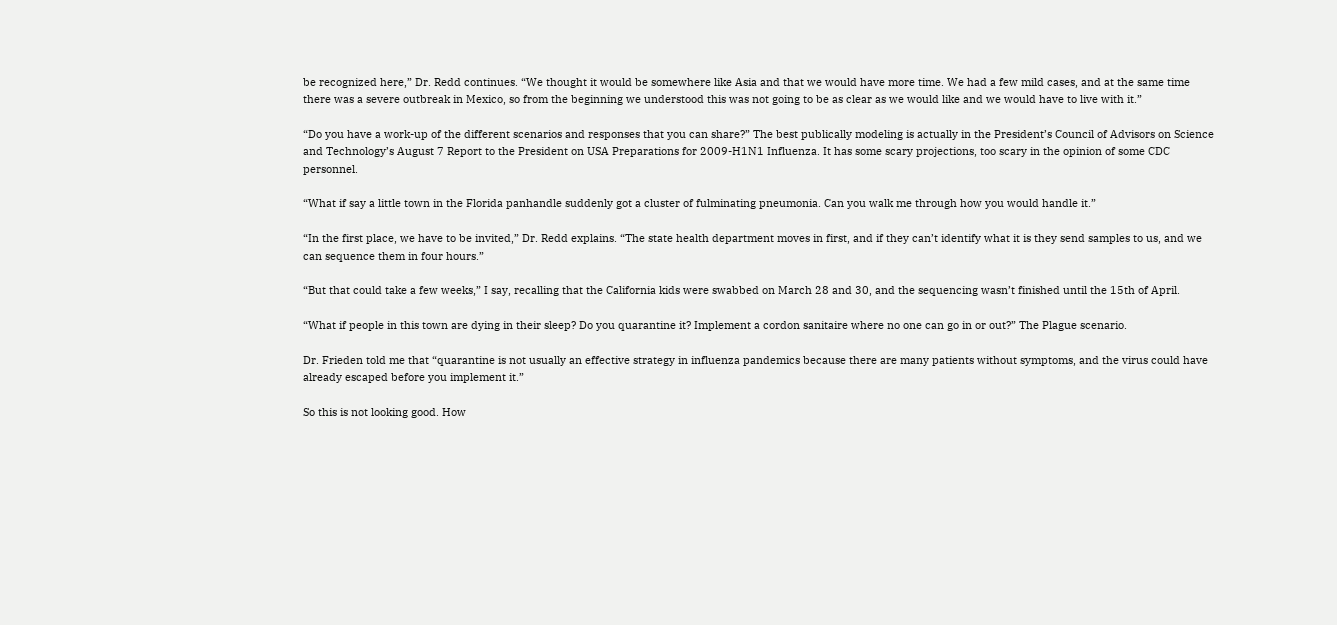be recognized here,” Dr. Redd continues. “We thought it would be somewhere like Asia and that we would have more time. We had a few mild cases, and at the same time there was a severe outbreak in Mexico, so from the beginning we understood this was not going to be as clear as we would like and we would have to live with it.”

“Do you have a work-up of the different scenarios and responses that you can share?” The best publically modeling is actually in the President’s Council of Advisors on Science and Technology’s August 7 Report to the President on USA Preparations for 2009-H1N1 Influenza. It has some scary projections, too scary in the opinion of some CDC personnel.

“What if say a little town in the Florida panhandle suddenly got a cluster of fulminating pneumonia. Can you walk me through how you would handle it.”

“In the first place, we have to be invited,” Dr. Redd explains. “The state health department moves in first, and if they can’t identify what it is they send samples to us, and we can sequence them in four hours.”

“But that could take a few weeks,” I say, recalling that the California kids were swabbed on March 28 and 30, and the sequencing wasn’t finished until the 15th of April.

“What if people in this town are dying in their sleep? Do you quarantine it? Implement a cordon sanitaire where no one can go in or out?” The Plague scenario.

Dr. Frieden told me that “quarantine is not usually an effective strategy in influenza pandemics because there are many patients without symptoms, and the virus could have already escaped before you implement it.”

So this is not looking good. How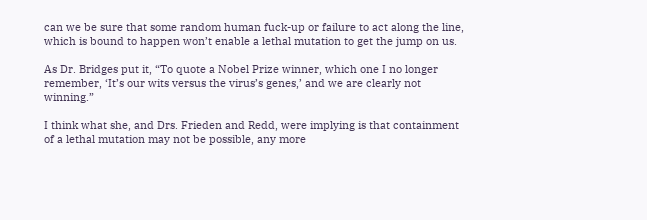can we be sure that some random human fuck-up or failure to act along the line, which is bound to happen won’t enable a lethal mutation to get the jump on us.

As Dr. Bridges put it, “To quote a Nobel Prize winner, which one I no longer remember, ‘It’s our wits versus the virus’s genes,’ and we are clearly not winning.”

I think what she, and Drs. Frieden and Redd, were implying is that containment of a lethal mutation may not be possible, any more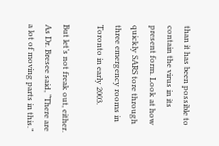than it has been possible to contain the virus in its present form. Look at how quickly SARS tore through three emergency rooms in Toronto in early 2003.

But let’s not freak out, either. As Dr. Bresee said, “There are a lot of moving parts in this.”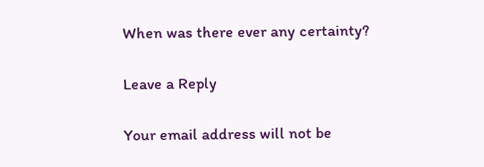When was there ever any certainty?

Leave a Reply

Your email address will not be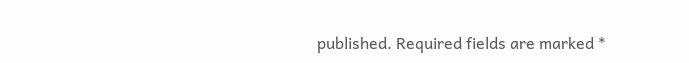published. Required fields are marked *